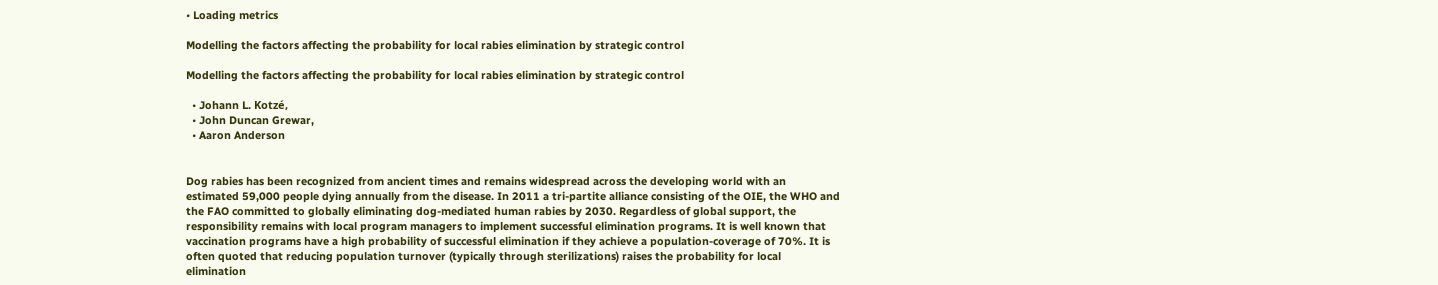• Loading metrics

Modelling the factors affecting the probability for local rabies elimination by strategic control

Modelling the factors affecting the probability for local rabies elimination by strategic control

  • Johann L. Kotzé,
  • John Duncan Grewar,
  • Aaron Anderson


Dog rabies has been recognized from ancient times and remains widespread across the developing world with an estimated 59,000 people dying annually from the disease. In 2011 a tri-partite alliance consisting of the OIE, the WHO and the FAO committed to globally eliminating dog-mediated human rabies by 2030. Regardless of global support, the responsibility remains with local program managers to implement successful elimination programs. It is well known that vaccination programs have a high probability of successful elimination if they achieve a population-coverage of 70%. It is often quoted that reducing population turnover (typically through sterilizations) raises the probability for local elimination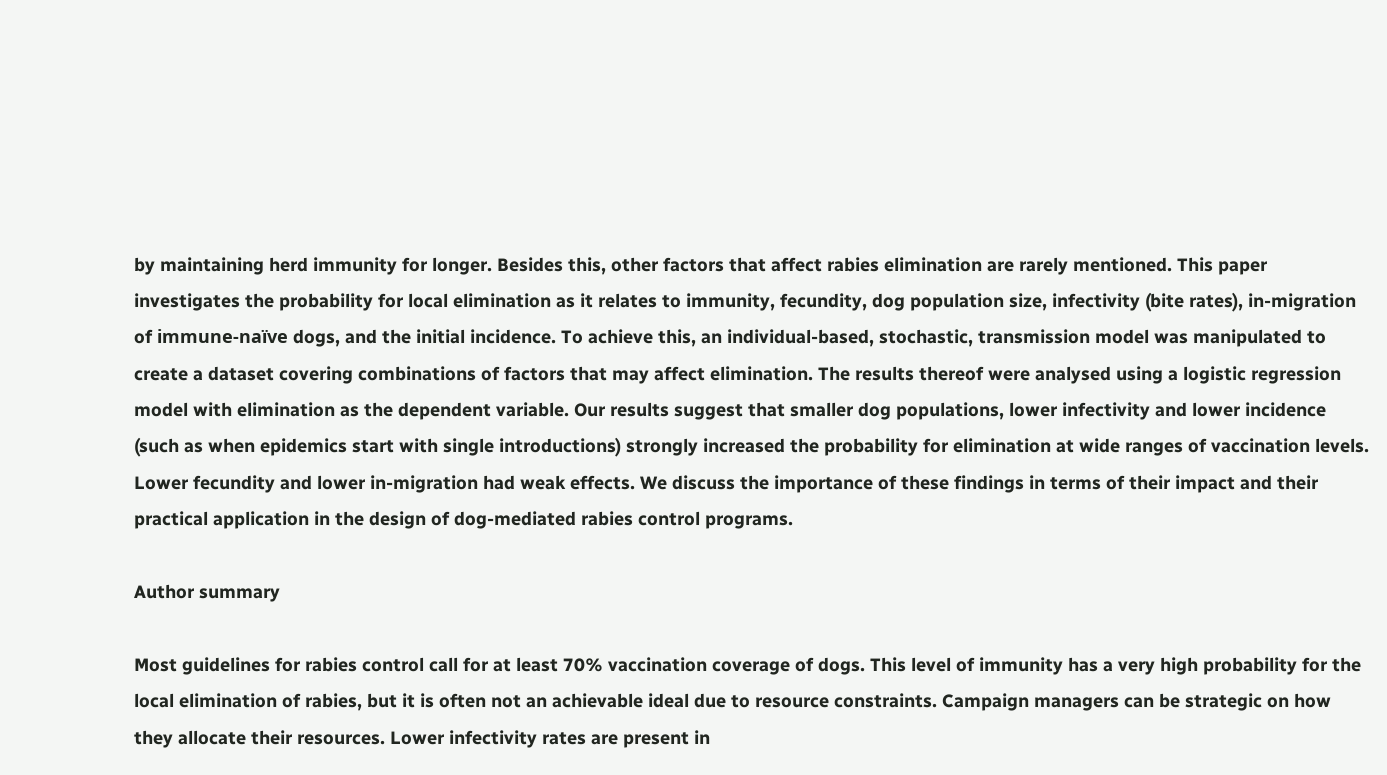by maintaining herd immunity for longer. Besides this, other factors that affect rabies elimination are rarely mentioned. This paper investigates the probability for local elimination as it relates to immunity, fecundity, dog population size, infectivity (bite rates), in-migration of immune-naïve dogs, and the initial incidence. To achieve this, an individual-based, stochastic, transmission model was manipulated to create a dataset covering combinations of factors that may affect elimination. The results thereof were analysed using a logistic regression model with elimination as the dependent variable. Our results suggest that smaller dog populations, lower infectivity and lower incidence (such as when epidemics start with single introductions) strongly increased the probability for elimination at wide ranges of vaccination levels. Lower fecundity and lower in-migration had weak effects. We discuss the importance of these findings in terms of their impact and their practical application in the design of dog-mediated rabies control programs.

Author summary

Most guidelines for rabies control call for at least 70% vaccination coverage of dogs. This level of immunity has a very high probability for the local elimination of rabies, but it is often not an achievable ideal due to resource constraints. Campaign managers can be strategic on how they allocate their resources. Lower infectivity rates are present in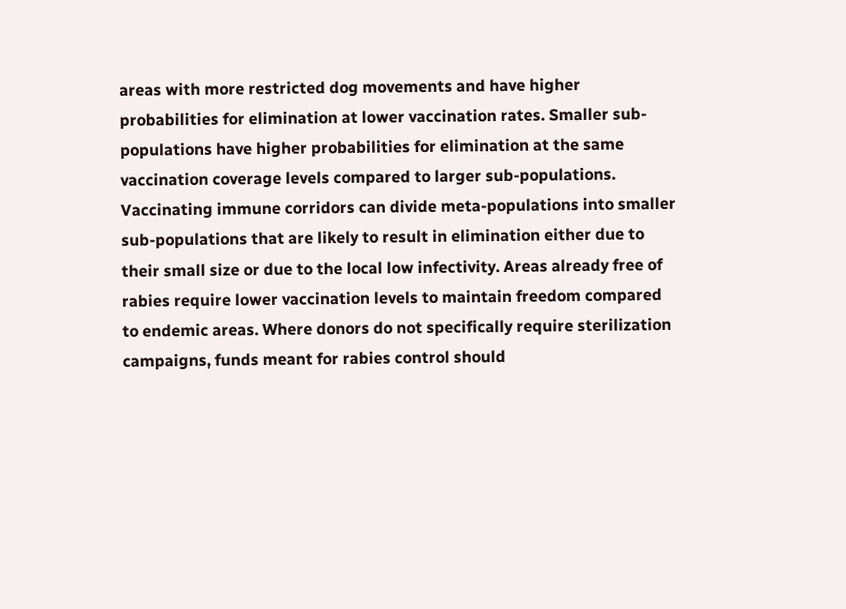areas with more restricted dog movements and have higher probabilities for elimination at lower vaccination rates. Smaller sub-populations have higher probabilities for elimination at the same vaccination coverage levels compared to larger sub-populations. Vaccinating immune corridors can divide meta-populations into smaller sub-populations that are likely to result in elimination either due to their small size or due to the local low infectivity. Areas already free of rabies require lower vaccination levels to maintain freedom compared to endemic areas. Where donors do not specifically require sterilization campaigns, funds meant for rabies control should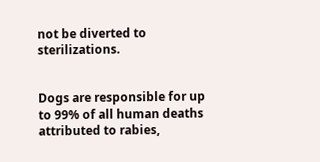not be diverted to sterilizations.


Dogs are responsible for up to 99% of all human deaths attributed to rabies,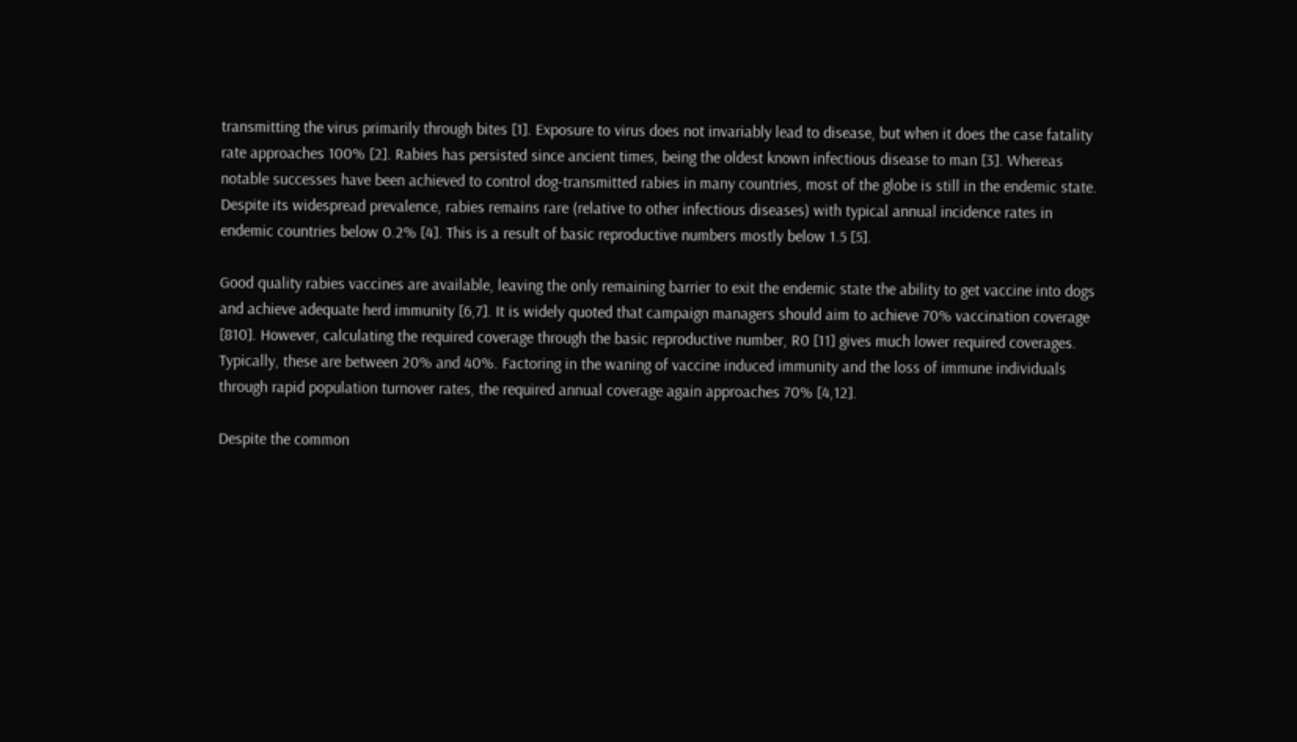transmitting the virus primarily through bites [1]. Exposure to virus does not invariably lead to disease, but when it does the case fatality rate approaches 100% [2]. Rabies has persisted since ancient times, being the oldest known infectious disease to man [3]. Whereas notable successes have been achieved to control dog-transmitted rabies in many countries, most of the globe is still in the endemic state. Despite its widespread prevalence, rabies remains rare (relative to other infectious diseases) with typical annual incidence rates in endemic countries below 0.2% [4]. This is a result of basic reproductive numbers mostly below 1.5 [5].

Good quality rabies vaccines are available, leaving the only remaining barrier to exit the endemic state the ability to get vaccine into dogs and achieve adequate herd immunity [6,7]. It is widely quoted that campaign managers should aim to achieve 70% vaccination coverage [810]. However, calculating the required coverage through the basic reproductive number, R0 [11] gives much lower required coverages. Typically, these are between 20% and 40%. Factoring in the waning of vaccine induced immunity and the loss of immune individuals through rapid population turnover rates, the required annual coverage again approaches 70% [4,12].

Despite the common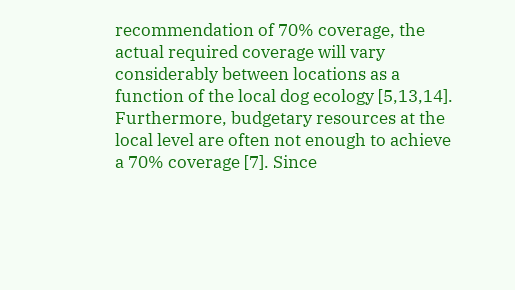recommendation of 70% coverage, the actual required coverage will vary considerably between locations as a function of the local dog ecology [5,13,14]. Furthermore, budgetary resources at the local level are often not enough to achieve a 70% coverage [7]. Since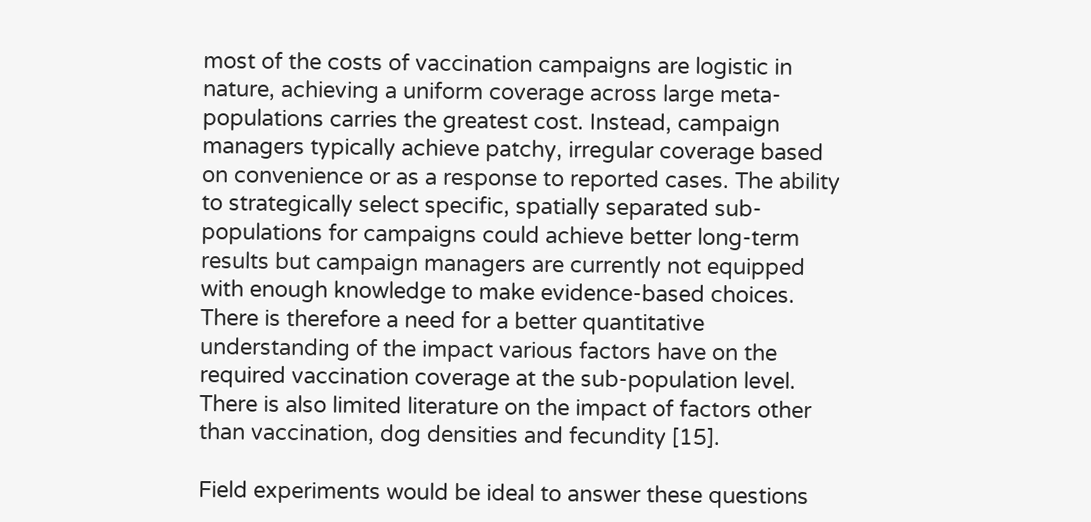most of the costs of vaccination campaigns are logistic in nature, achieving a uniform coverage across large meta-populations carries the greatest cost. Instead, campaign managers typically achieve patchy, irregular coverage based on convenience or as a response to reported cases. The ability to strategically select specific, spatially separated sub-populations for campaigns could achieve better long-term results but campaign managers are currently not equipped with enough knowledge to make evidence-based choices. There is therefore a need for a better quantitative understanding of the impact various factors have on the required vaccination coverage at the sub-population level. There is also limited literature on the impact of factors other than vaccination, dog densities and fecundity [15].

Field experiments would be ideal to answer these questions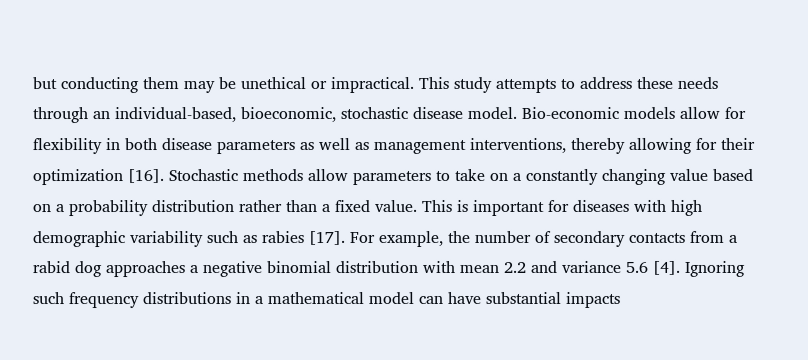but conducting them may be unethical or impractical. This study attempts to address these needs through an individual-based, bioeconomic, stochastic disease model. Bio-economic models allow for flexibility in both disease parameters as well as management interventions, thereby allowing for their optimization [16]. Stochastic methods allow parameters to take on a constantly changing value based on a probability distribution rather than a fixed value. This is important for diseases with high demographic variability such as rabies [17]. For example, the number of secondary contacts from a rabid dog approaches a negative binomial distribution with mean 2.2 and variance 5.6 [4]. Ignoring such frequency distributions in a mathematical model can have substantial impacts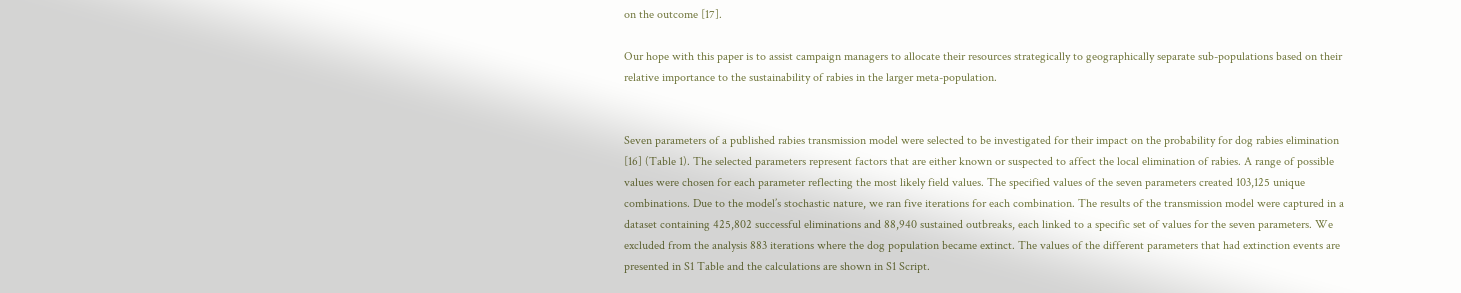on the outcome [17].

Our hope with this paper is to assist campaign managers to allocate their resources strategically to geographically separate sub-populations based on their relative importance to the sustainability of rabies in the larger meta-population.


Seven parameters of a published rabies transmission model were selected to be investigated for their impact on the probability for dog rabies elimination [16] (Table 1). The selected parameters represent factors that are either known or suspected to affect the local elimination of rabies. A range of possible values were chosen for each parameter reflecting the most likely field values. The specified values of the seven parameters created 103,125 unique combinations. Due to the model’s stochastic nature, we ran five iterations for each combination. The results of the transmission model were captured in a dataset containing 425,802 successful eliminations and 88,940 sustained outbreaks, each linked to a specific set of values for the seven parameters. We excluded from the analysis 883 iterations where the dog population became extinct. The values of the different parameters that had extinction events are presented in S1 Table and the calculations are shown in S1 Script.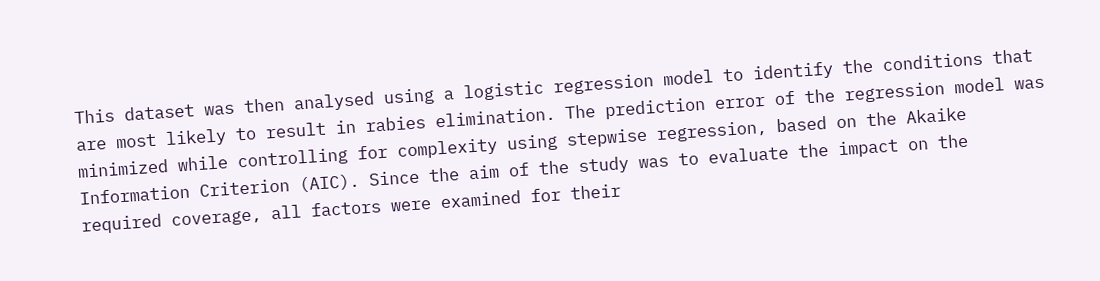This dataset was then analysed using a logistic regression model to identify the conditions that are most likely to result in rabies elimination. The prediction error of the regression model was minimized while controlling for complexity using stepwise regression, based on the Akaike Information Criterion (AIC). Since the aim of the study was to evaluate the impact on the required coverage, all factors were examined for their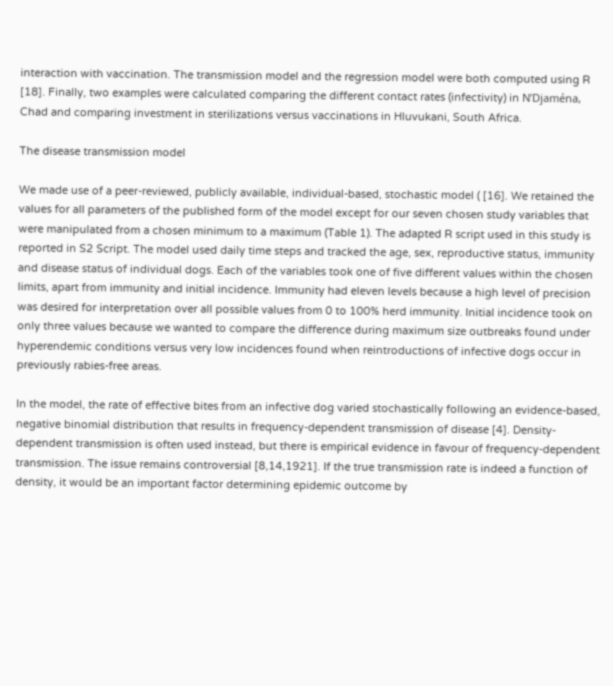interaction with vaccination. The transmission model and the regression model were both computed using R [18]. Finally, two examples were calculated comparing the different contact rates (infectivity) in N’Djaména, Chad and comparing investment in sterilizations versus vaccinations in Hluvukani, South Africa.

The disease transmission model

We made use of a peer-reviewed, publicly available, individual-based, stochastic model ( [16]. We retained the values for all parameters of the published form of the model except for our seven chosen study variables that were manipulated from a chosen minimum to a maximum (Table 1). The adapted R script used in this study is reported in S2 Script. The model used daily time steps and tracked the age, sex, reproductive status, immunity and disease status of individual dogs. Each of the variables took one of five different values within the chosen limits, apart from immunity and initial incidence. Immunity had eleven levels because a high level of precision was desired for interpretation over all possible values from 0 to 100% herd immunity. Initial incidence took on only three values because we wanted to compare the difference during maximum size outbreaks found under hyperendemic conditions versus very low incidences found when reintroductions of infective dogs occur in previously rabies-free areas.

In the model, the rate of effective bites from an infective dog varied stochastically following an evidence-based, negative binomial distribution that results in frequency-dependent transmission of disease [4]. Density-dependent transmission is often used instead, but there is empirical evidence in favour of frequency-dependent transmission. The issue remains controversial [8,14,1921]. If the true transmission rate is indeed a function of density, it would be an important factor determining epidemic outcome by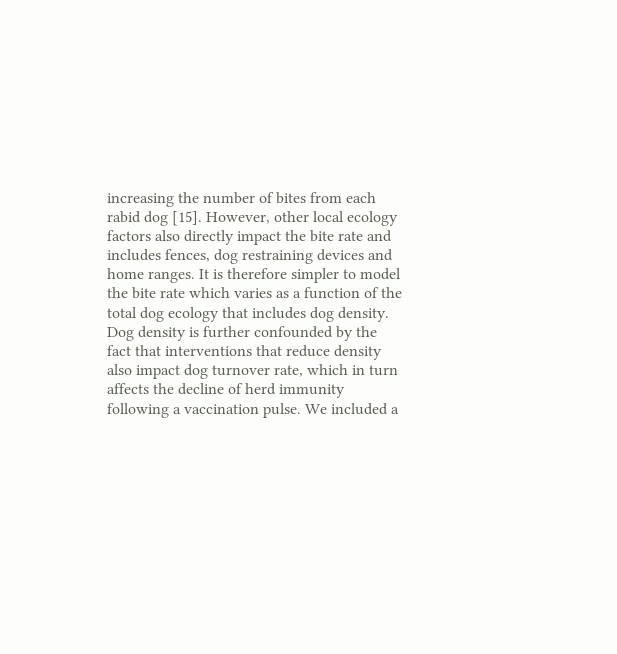increasing the number of bites from each rabid dog [15]. However, other local ecology factors also directly impact the bite rate and includes fences, dog restraining devices and home ranges. It is therefore simpler to model the bite rate which varies as a function of the total dog ecology that includes dog density. Dog density is further confounded by the fact that interventions that reduce density also impact dog turnover rate, which in turn affects the decline of herd immunity following a vaccination pulse. We included a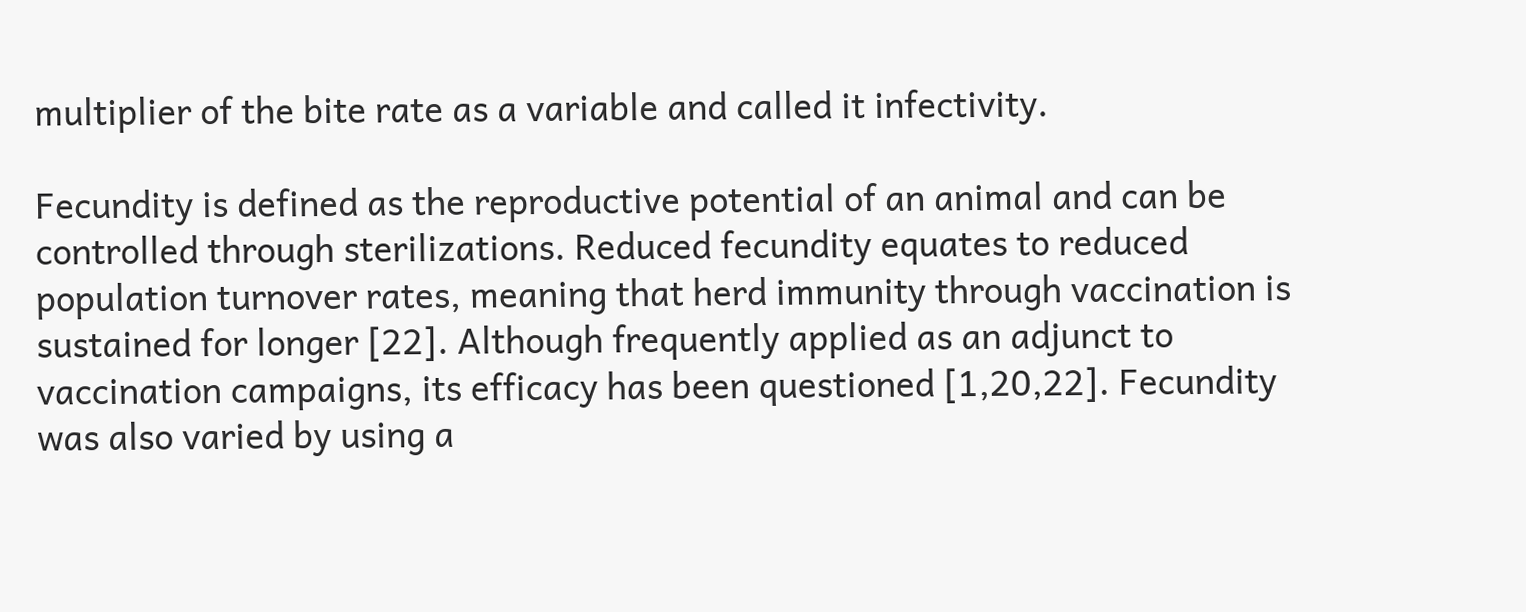multiplier of the bite rate as a variable and called it infectivity.

Fecundity is defined as the reproductive potential of an animal and can be controlled through sterilizations. Reduced fecundity equates to reduced population turnover rates, meaning that herd immunity through vaccination is sustained for longer [22]. Although frequently applied as an adjunct to vaccination campaigns, its efficacy has been questioned [1,20,22]. Fecundity was also varied by using a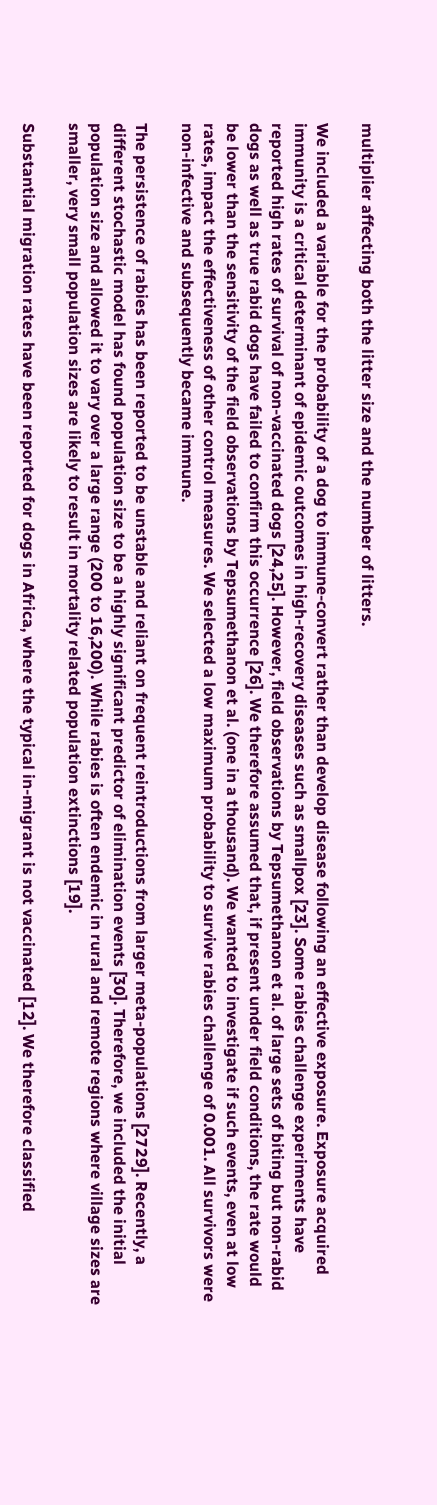multiplier affecting both the litter size and the number of litters.

We included a variable for the probability of a dog to immune-convert rather than develop disease following an effective exposure. Exposure acquired immunity is a critical determinant of epidemic outcomes in high-recovery diseases such as smallpox [23]. Some rabies challenge experiments have reported high rates of survival of non-vaccinated dogs [24,25]. However, field observations by Tepsumethanon et al. of large sets of biting but non-rabid dogs as well as true rabid dogs have failed to confirm this occurrence [26]. We therefore assumed that, if present under field conditions, the rate would be lower than the sensitivity of the field observations by Tepsumethanon et al. (one in a thousand). We wanted to investigate if such events, even at low rates, impact the effectiveness of other control measures. We selected a low maximum probability to survive rabies challenge of 0.001. All survivors were non-infective and subsequently became immune.

The persistence of rabies has been reported to be unstable and reliant on frequent reintroductions from larger meta-populations [2729]. Recently, a different stochastic model has found population size to be a highly significant predictor of elimination events [30]. Therefore, we included the initial population size and allowed it to vary over a large range (200 to 16,200). While rabies is often endemic in rural and remote regions where village sizes are smaller, very small population sizes are likely to result in mortality related population extinctions [19].

Substantial migration rates have been reported for dogs in Africa, where the typical in-migrant is not vaccinated [12]. We therefore classified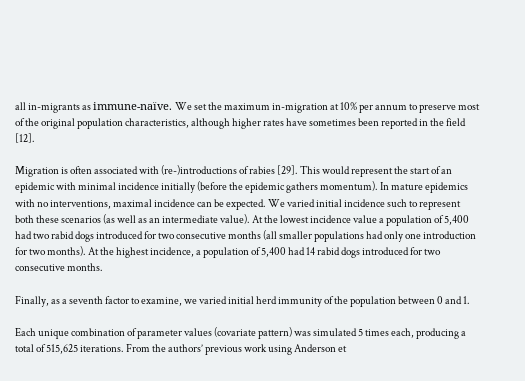all in-migrants as immune-naïve. We set the maximum in-migration at 10% per annum to preserve most of the original population characteristics, although higher rates have sometimes been reported in the field [12].

Migration is often associated with (re-)introductions of rabies [29]. This would represent the start of an epidemic with minimal incidence initially (before the epidemic gathers momentum). In mature epidemics with no interventions, maximal incidence can be expected. We varied initial incidence such to represent both these scenarios (as well as an intermediate value). At the lowest incidence value a population of 5,400 had two rabid dogs introduced for two consecutive months (all smaller populations had only one introduction for two months). At the highest incidence, a population of 5,400 had 14 rabid dogs introduced for two consecutive months.

Finally, as a seventh factor to examine, we varied initial herd immunity of the population between 0 and 1.

Each unique combination of parameter values (covariate pattern) was simulated 5 times each, producing a total of 515,625 iterations. From the authors’ previous work using Anderson et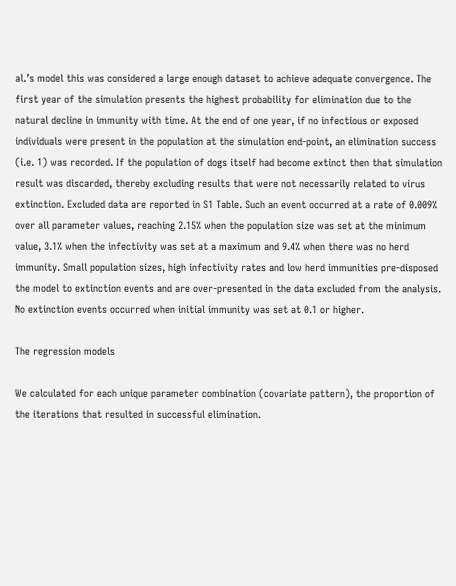al.’s model this was considered a large enough dataset to achieve adequate convergence. The first year of the simulation presents the highest probability for elimination due to the natural decline in immunity with time. At the end of one year, if no infectious or exposed individuals were present in the population at the simulation end-point, an elimination success (i.e. 1) was recorded. If the population of dogs itself had become extinct then that simulation result was discarded, thereby excluding results that were not necessarily related to virus extinction. Excluded data are reported in S1 Table. Such an event occurred at a rate of 0.009% over all parameter values, reaching 2.15% when the population size was set at the minimum value, 3.1% when the infectivity was set at a maximum and 9.4% when there was no herd immunity. Small population sizes, high infectivity rates and low herd immunities pre-disposed the model to extinction events and are over-presented in the data excluded from the analysis. No extinction events occurred when initial immunity was set at 0.1 or higher.

The regression models

We calculated for each unique parameter combination (covariate pattern), the proportion of the iterations that resulted in successful elimination.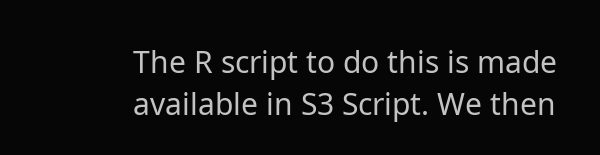The R script to do this is made available in S3 Script. We then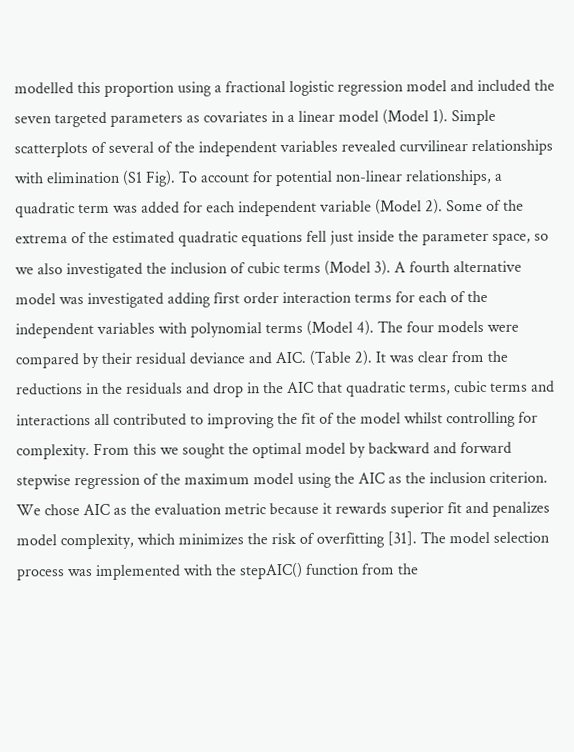modelled this proportion using a fractional logistic regression model and included the seven targeted parameters as covariates in a linear model (Model 1). Simple scatterplots of several of the independent variables revealed curvilinear relationships with elimination (S1 Fig). To account for potential non-linear relationships, a quadratic term was added for each independent variable (Model 2). Some of the extrema of the estimated quadratic equations fell just inside the parameter space, so we also investigated the inclusion of cubic terms (Model 3). A fourth alternative model was investigated adding first order interaction terms for each of the independent variables with polynomial terms (Model 4). The four models were compared by their residual deviance and AIC. (Table 2). It was clear from the reductions in the residuals and drop in the AIC that quadratic terms, cubic terms and interactions all contributed to improving the fit of the model whilst controlling for complexity. From this we sought the optimal model by backward and forward stepwise regression of the maximum model using the AIC as the inclusion criterion. We chose AIC as the evaluation metric because it rewards superior fit and penalizes model complexity, which minimizes the risk of overfitting [31]. The model selection process was implemented with the stepAIC() function from the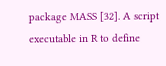package MASS [32]. A script executable in R to define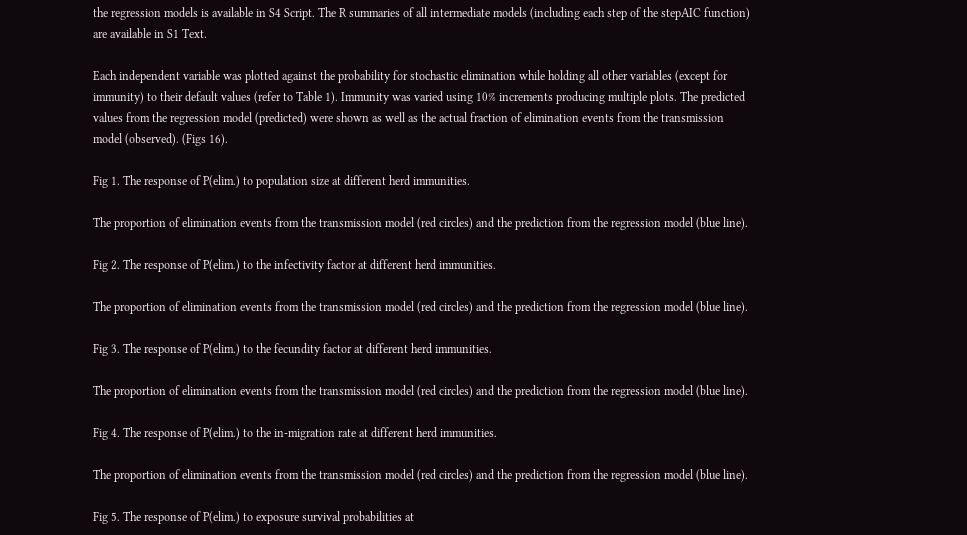the regression models is available in S4 Script. The R summaries of all intermediate models (including each step of the stepAIC function) are available in S1 Text.

Each independent variable was plotted against the probability for stochastic elimination while holding all other variables (except for immunity) to their default values (refer to Table 1). Immunity was varied using 10% increments producing multiple plots. The predicted values from the regression model (predicted) were shown as well as the actual fraction of elimination events from the transmission model (observed). (Figs 16).

Fig 1. The response of P(elim.) to population size at different herd immunities.

The proportion of elimination events from the transmission model (red circles) and the prediction from the regression model (blue line).

Fig 2. The response of P(elim.) to the infectivity factor at different herd immunities.

The proportion of elimination events from the transmission model (red circles) and the prediction from the regression model (blue line).

Fig 3. The response of P(elim.) to the fecundity factor at different herd immunities.

The proportion of elimination events from the transmission model (red circles) and the prediction from the regression model (blue line).

Fig 4. The response of P(elim.) to the in-migration rate at different herd immunities.

The proportion of elimination events from the transmission model (red circles) and the prediction from the regression model (blue line).

Fig 5. The response of P(elim.) to exposure survival probabilities at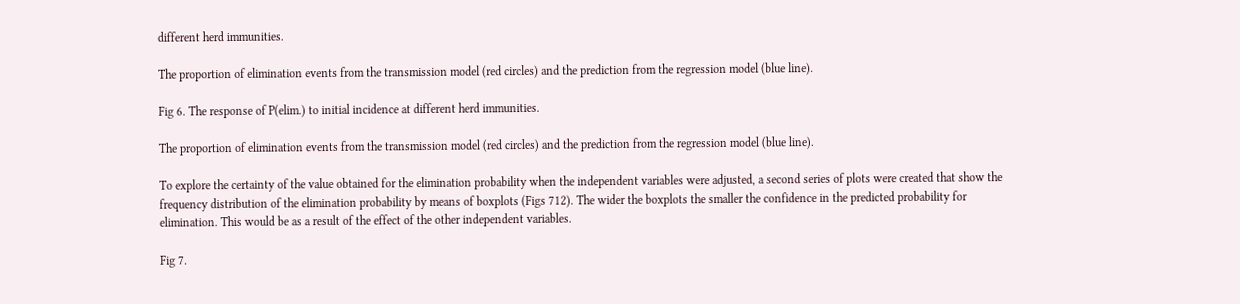different herd immunities.

The proportion of elimination events from the transmission model (red circles) and the prediction from the regression model (blue line).

Fig 6. The response of P(elim.) to initial incidence at different herd immunities.

The proportion of elimination events from the transmission model (red circles) and the prediction from the regression model (blue line).

To explore the certainty of the value obtained for the elimination probability when the independent variables were adjusted, a second series of plots were created that show the frequency distribution of the elimination probability by means of boxplots (Figs 712). The wider the boxplots the smaller the confidence in the predicted probability for elimination. This would be as a result of the effect of the other independent variables.

Fig 7.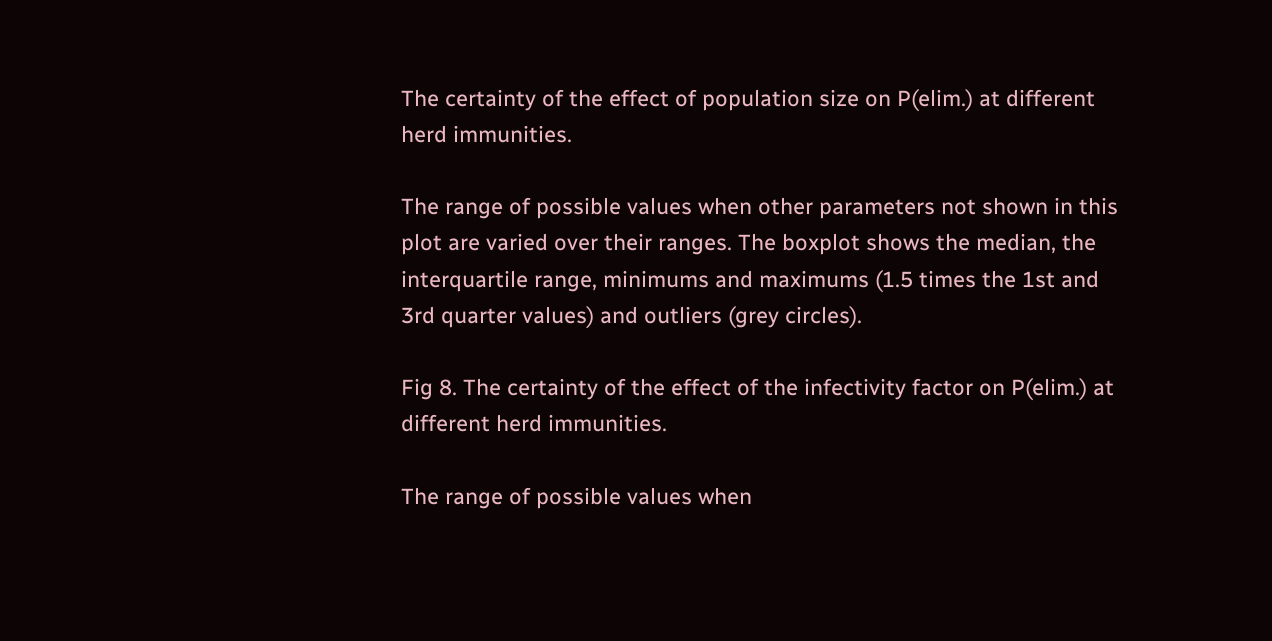The certainty of the effect of population size on P(elim.) at different herd immunities.

The range of possible values when other parameters not shown in this plot are varied over their ranges. The boxplot shows the median, the interquartile range, minimums and maximums (1.5 times the 1st and 3rd quarter values) and outliers (grey circles).

Fig 8. The certainty of the effect of the infectivity factor on P(elim.) at different herd immunities.

The range of possible values when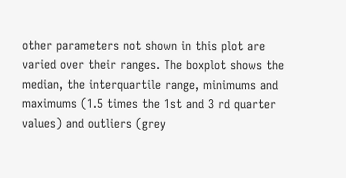other parameters not shown in this plot are varied over their ranges. The boxplot shows the median, the interquartile range, minimums and maximums (1.5 times the 1st and 3 rd quarter values) and outliers (grey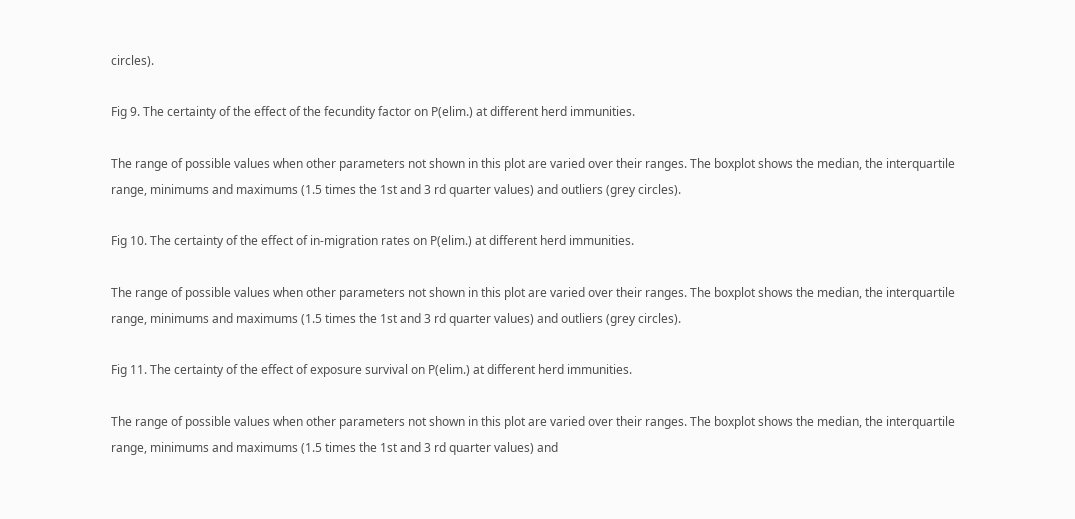circles).

Fig 9. The certainty of the effect of the fecundity factor on P(elim.) at different herd immunities.

The range of possible values when other parameters not shown in this plot are varied over their ranges. The boxplot shows the median, the interquartile range, minimums and maximums (1.5 times the 1st and 3 rd quarter values) and outliers (grey circles).

Fig 10. The certainty of the effect of in-migration rates on P(elim.) at different herd immunities.

The range of possible values when other parameters not shown in this plot are varied over their ranges. The boxplot shows the median, the interquartile range, minimums and maximums (1.5 times the 1st and 3 rd quarter values) and outliers (grey circles).

Fig 11. The certainty of the effect of exposure survival on P(elim.) at different herd immunities.

The range of possible values when other parameters not shown in this plot are varied over their ranges. The boxplot shows the median, the interquartile range, minimums and maximums (1.5 times the 1st and 3 rd quarter values) and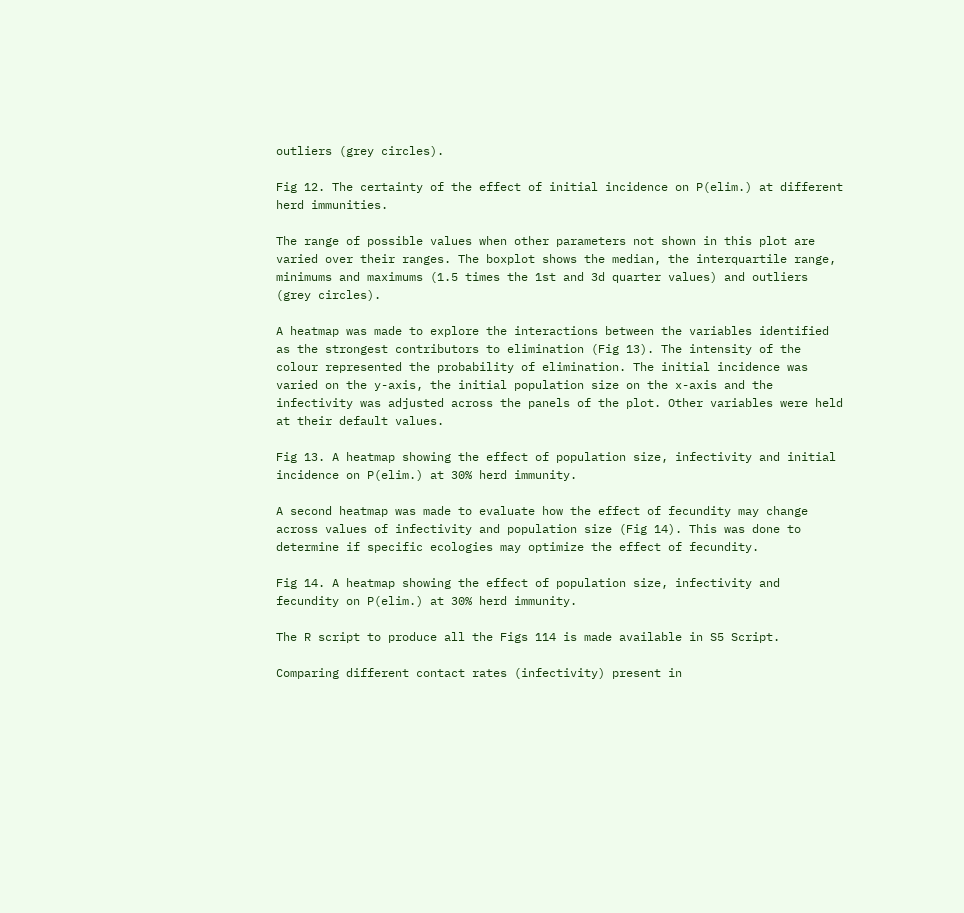outliers (grey circles).

Fig 12. The certainty of the effect of initial incidence on P(elim.) at different herd immunities.

The range of possible values when other parameters not shown in this plot are varied over their ranges. The boxplot shows the median, the interquartile range, minimums and maximums (1.5 times the 1st and 3d quarter values) and outliers (grey circles).

A heatmap was made to explore the interactions between the variables identified as the strongest contributors to elimination (Fig 13). The intensity of the colour represented the probability of elimination. The initial incidence was varied on the y-axis, the initial population size on the x-axis and the infectivity was adjusted across the panels of the plot. Other variables were held at their default values.

Fig 13. A heatmap showing the effect of population size, infectivity and initial incidence on P(elim.) at 30% herd immunity.

A second heatmap was made to evaluate how the effect of fecundity may change across values of infectivity and population size (Fig 14). This was done to determine if specific ecologies may optimize the effect of fecundity.

Fig 14. A heatmap showing the effect of population size, infectivity and fecundity on P(elim.) at 30% herd immunity.

The R script to produce all the Figs 114 is made available in S5 Script.

Comparing different contact rates (infectivity) present in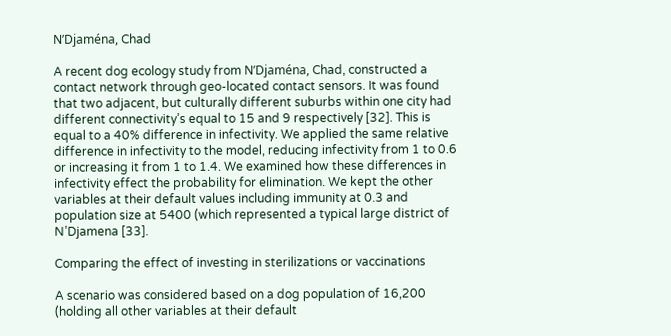N’Djaména, Chad

A recent dog ecology study from N’Djaména, Chad, constructed a contact network through geo-located contact sensors. It was found that two adjacent, but culturally different suburbs within one city had different connectivity’s equal to 15 and 9 respectively [32]. This is equal to a 40% difference in infectivity. We applied the same relative difference in infectivity to the model, reducing infectivity from 1 to 0.6 or increasing it from 1 to 1.4. We examined how these differences in infectivity effect the probability for elimination. We kept the other variables at their default values including immunity at 0.3 and population size at 5400 (which represented a typical large district of N’Djamena [33].

Comparing the effect of investing in sterilizations or vaccinations

A scenario was considered based on a dog population of 16,200 (holding all other variables at their default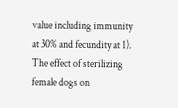value including immunity at 30% and fecundity at 1). The effect of sterilizing female dogs on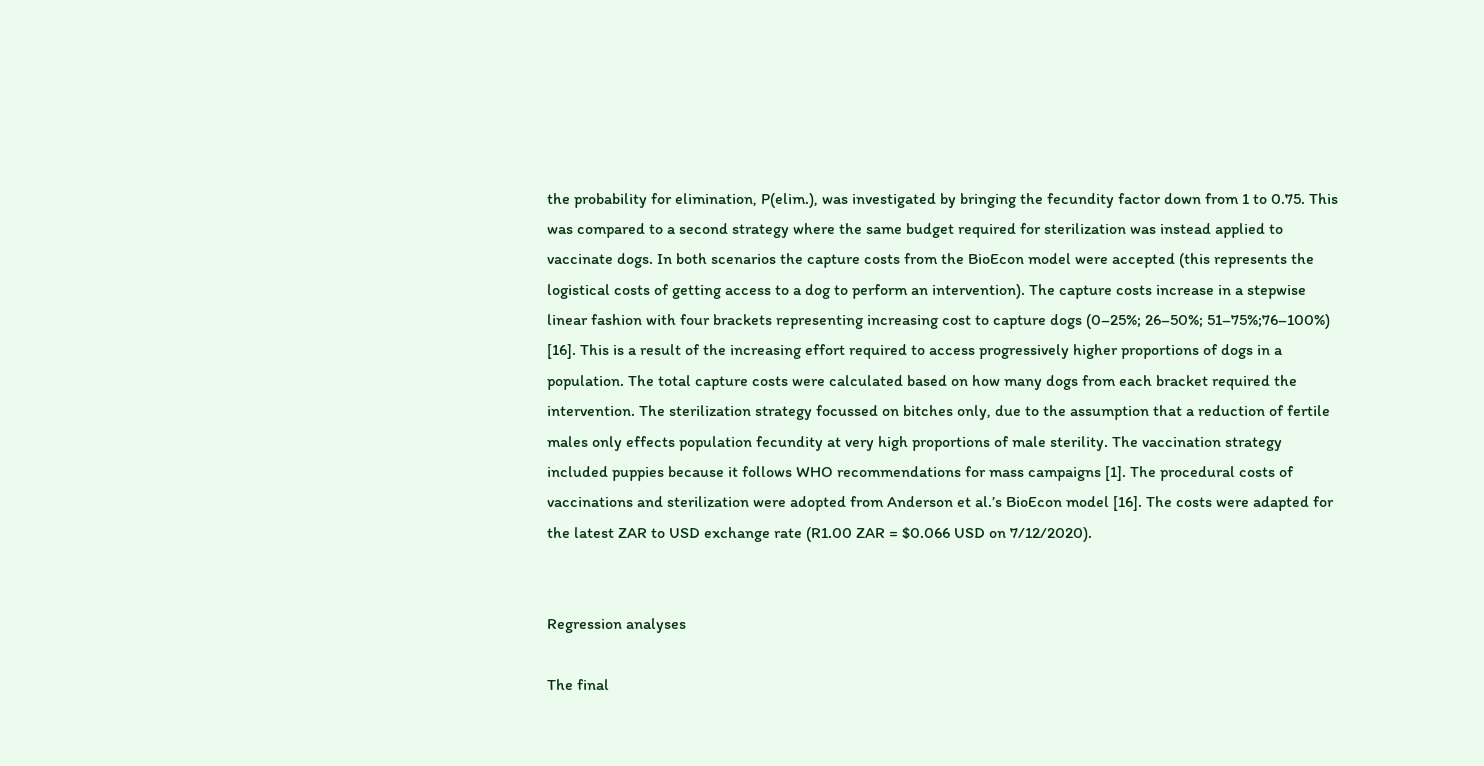the probability for elimination, P(elim.), was investigated by bringing the fecundity factor down from 1 to 0.75. This was compared to a second strategy where the same budget required for sterilization was instead applied to vaccinate dogs. In both scenarios the capture costs from the BioEcon model were accepted (this represents the logistical costs of getting access to a dog to perform an intervention). The capture costs increase in a stepwise linear fashion with four brackets representing increasing cost to capture dogs (0–25%; 26–50%; 51–75%;76–100%) [16]. This is a result of the increasing effort required to access progressively higher proportions of dogs in a population. The total capture costs were calculated based on how many dogs from each bracket required the intervention. The sterilization strategy focussed on bitches only, due to the assumption that a reduction of fertile males only effects population fecundity at very high proportions of male sterility. The vaccination strategy included puppies because it follows WHO recommendations for mass campaigns [1]. The procedural costs of vaccinations and sterilization were adopted from Anderson et al.’s BioEcon model [16]. The costs were adapted for the latest ZAR to USD exchange rate (R1.00 ZAR = $0.066 USD on 7/12/2020).


Regression analyses

The final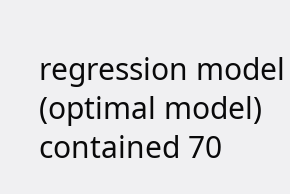regression model (optimal model) contained 70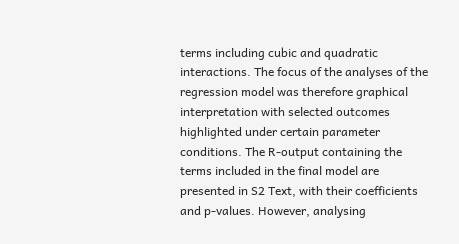terms including cubic and quadratic interactions. The focus of the analyses of the regression model was therefore graphical interpretation with selected outcomes highlighted under certain parameter conditions. The R-output containing the terms included in the final model are presented in S2 Text, with their coefficients and p-values. However, analysing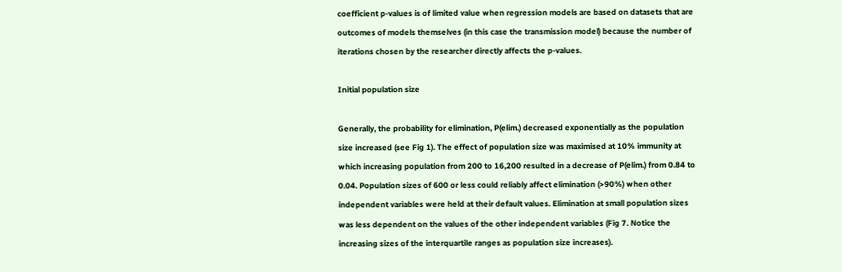coefficient p-values is of limited value when regression models are based on datasets that are outcomes of models themselves (in this case the transmission model) because the number of iterations chosen by the researcher directly affects the p-values.

Initial population size

Generally, the probability for elimination, P(elim.) decreased exponentially as the population size increased (see Fig 1). The effect of population size was maximised at 10% immunity at which increasing population from 200 to 16,200 resulted in a decrease of P(elim.) from 0.84 to 0.04. Population sizes of 600 or less could reliably affect elimination (>90%) when other independent variables were held at their default values. Elimination at small population sizes was less dependent on the values of the other independent variables (Fig 7. Notice the increasing sizes of the interquartile ranges as population size increases).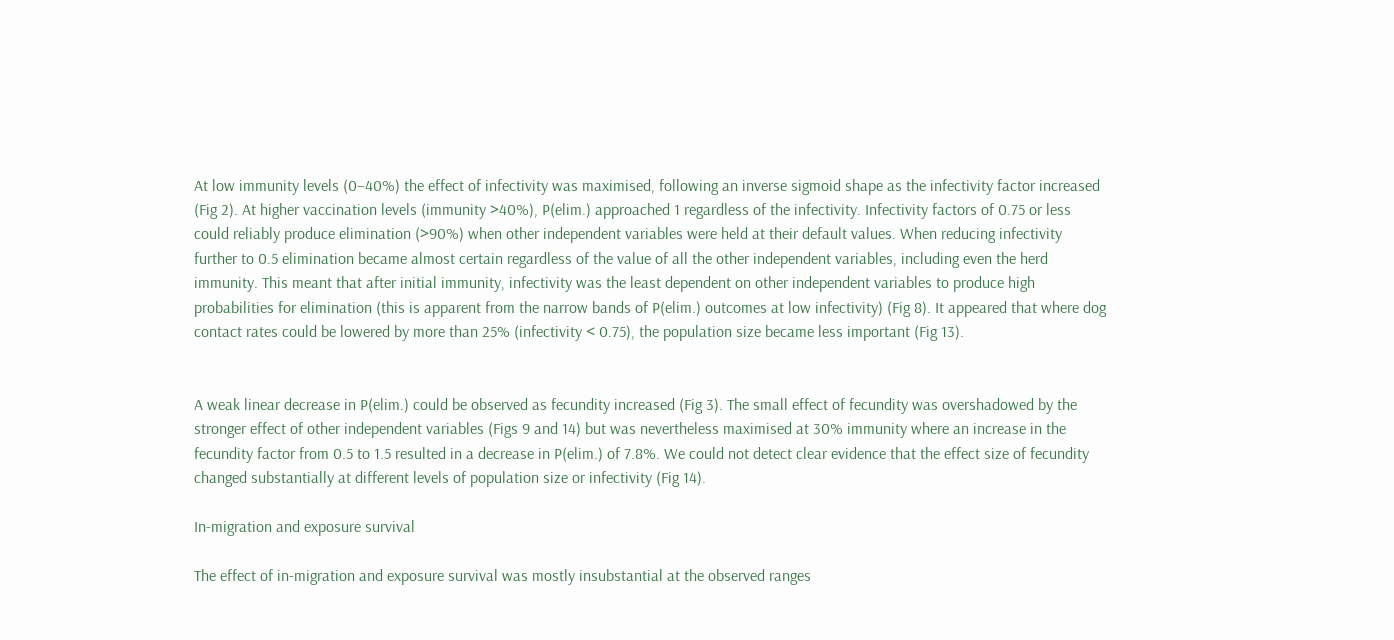At low immunity levels (0–40%) the effect of infectivity was maximised, following an inverse sigmoid shape as the infectivity factor increased (Fig 2). At higher vaccination levels (immunity >40%), P(elim.) approached 1 regardless of the infectivity. Infectivity factors of 0.75 or less could reliably produce elimination (>90%) when other independent variables were held at their default values. When reducing infectivity further to 0.5 elimination became almost certain regardless of the value of all the other independent variables, including even the herd immunity. This meant that after initial immunity, infectivity was the least dependent on other independent variables to produce high probabilities for elimination (this is apparent from the narrow bands of P(elim.) outcomes at low infectivity) (Fig 8). It appeared that where dog contact rates could be lowered by more than 25% (infectivity < 0.75), the population size became less important (Fig 13).


A weak linear decrease in P(elim.) could be observed as fecundity increased (Fig 3). The small effect of fecundity was overshadowed by the stronger effect of other independent variables (Figs 9 and 14) but was nevertheless maximised at 30% immunity where an increase in the fecundity factor from 0.5 to 1.5 resulted in a decrease in P(elim.) of 7.8%. We could not detect clear evidence that the effect size of fecundity changed substantially at different levels of population size or infectivity (Fig 14).

In-migration and exposure survival

The effect of in-migration and exposure survival was mostly insubstantial at the observed ranges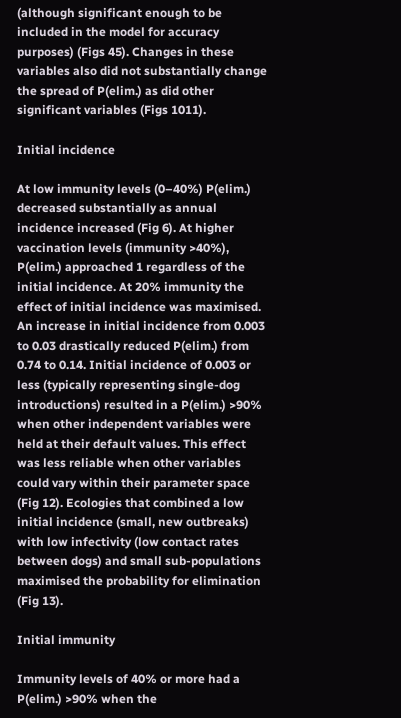(although significant enough to be included in the model for accuracy purposes) (Figs 45). Changes in these variables also did not substantially change the spread of P(elim.) as did other significant variables (Figs 1011).

Initial incidence

At low immunity levels (0–40%) P(elim.) decreased substantially as annual incidence increased (Fig 6). At higher vaccination levels (immunity >40%), P(elim.) approached 1 regardless of the initial incidence. At 20% immunity the effect of initial incidence was maximised. An increase in initial incidence from 0.003 to 0.03 drastically reduced P(elim.) from 0.74 to 0.14. Initial incidence of 0.003 or less (typically representing single-dog introductions) resulted in a P(elim.) >90% when other independent variables were held at their default values. This effect was less reliable when other variables could vary within their parameter space (Fig 12). Ecologies that combined a low initial incidence (small, new outbreaks) with low infectivity (low contact rates between dogs) and small sub-populations maximised the probability for elimination (Fig 13).

Initial immunity

Immunity levels of 40% or more had a P(elim.) >90% when the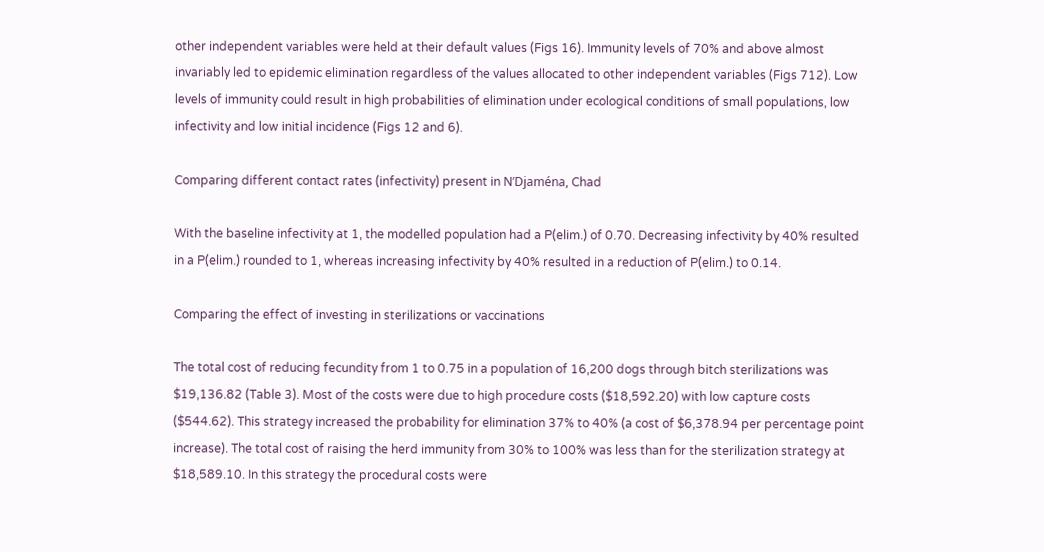other independent variables were held at their default values (Figs 16). Immunity levels of 70% and above almost invariably led to epidemic elimination regardless of the values allocated to other independent variables (Figs 712). Low levels of immunity could result in high probabilities of elimination under ecological conditions of small populations, low infectivity and low initial incidence (Figs 12 and 6).

Comparing different contact rates (infectivity) present in N’Djaména, Chad

With the baseline infectivity at 1, the modelled population had a P(elim.) of 0.70. Decreasing infectivity by 40% resulted in a P(elim.) rounded to 1, whereas increasing infectivity by 40% resulted in a reduction of P(elim.) to 0.14.

Comparing the effect of investing in sterilizations or vaccinations

The total cost of reducing fecundity from 1 to 0.75 in a population of 16,200 dogs through bitch sterilizations was $19,136.82 (Table 3). Most of the costs were due to high procedure costs ($18,592.20) with low capture costs ($544.62). This strategy increased the probability for elimination 37% to 40% (a cost of $6,378.94 per percentage point increase). The total cost of raising the herd immunity from 30% to 100% was less than for the sterilization strategy at $18,589.10. In this strategy the procedural costs were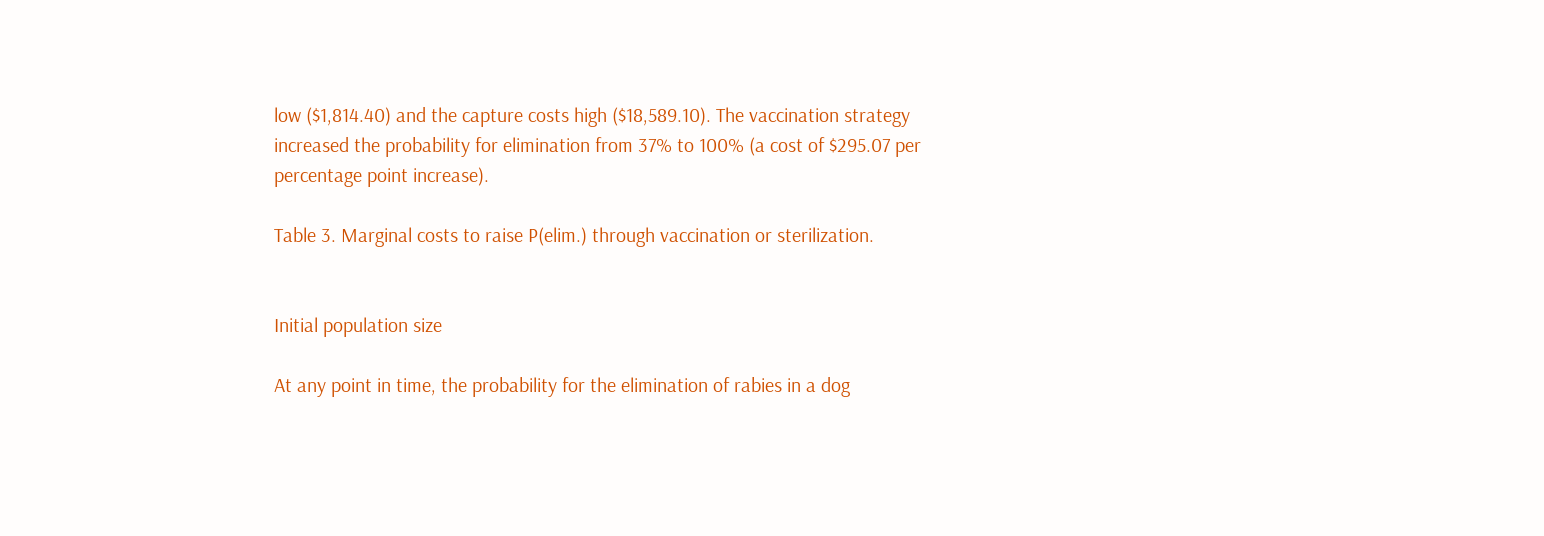low ($1,814.40) and the capture costs high ($18,589.10). The vaccination strategy increased the probability for elimination from 37% to 100% (a cost of $295.07 per percentage point increase).

Table 3. Marginal costs to raise P(elim.) through vaccination or sterilization.


Initial population size

At any point in time, the probability for the elimination of rabies in a dog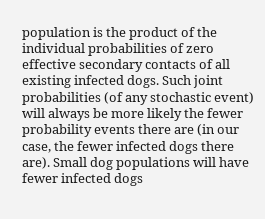population is the product of the individual probabilities of zero effective secondary contacts of all existing infected dogs. Such joint probabilities (of any stochastic event) will always be more likely the fewer probability events there are (in our case, the fewer infected dogs there are). Small dog populations will have fewer infected dogs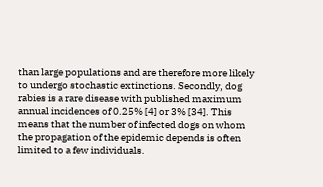than large populations and are therefore more likely to undergo stochastic extinctions. Secondly, dog rabies is a rare disease with published maximum annual incidences of 0.25% [4] or 3% [34]. This means that the number of infected dogs on whom the propagation of the epidemic depends is often limited to a few individuals.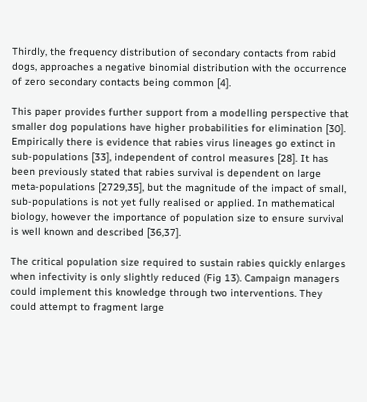Thirdly, the frequency distribution of secondary contacts from rabid dogs, approaches a negative binomial distribution with the occurrence of zero secondary contacts being common [4].

This paper provides further support from a modelling perspective that smaller dog populations have higher probabilities for elimination [30]. Empirically there is evidence that rabies virus lineages go extinct in sub-populations [33], independent of control measures [28]. It has been previously stated that rabies survival is dependent on large meta-populations [2729,35], but the magnitude of the impact of small, sub-populations is not yet fully realised or applied. In mathematical biology, however the importance of population size to ensure survival is well known and described [36,37].

The critical population size required to sustain rabies quickly enlarges when infectivity is only slightly reduced (Fig 13). Campaign managers could implement this knowledge through two interventions. They could attempt to fragment large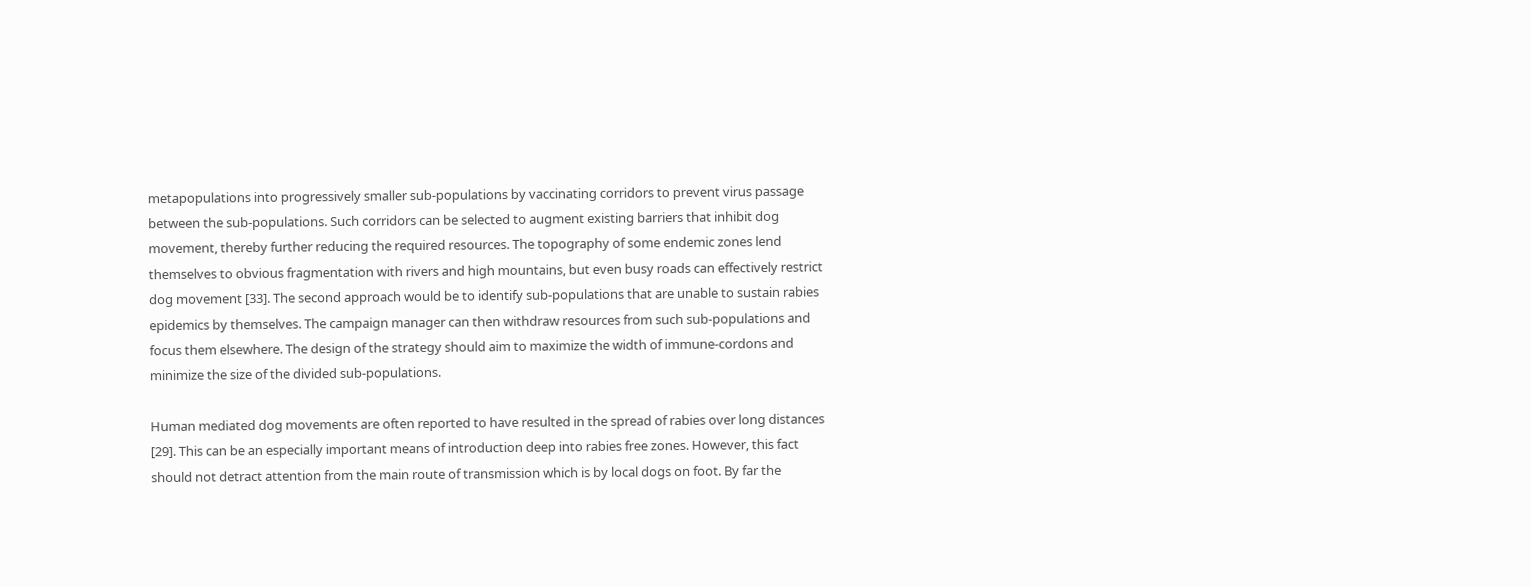metapopulations into progressively smaller sub-populations by vaccinating corridors to prevent virus passage between the sub-populations. Such corridors can be selected to augment existing barriers that inhibit dog movement, thereby further reducing the required resources. The topography of some endemic zones lend themselves to obvious fragmentation with rivers and high mountains, but even busy roads can effectively restrict dog movement [33]. The second approach would be to identify sub-populations that are unable to sustain rabies epidemics by themselves. The campaign manager can then withdraw resources from such sub-populations and focus them elsewhere. The design of the strategy should aim to maximize the width of immune-cordons and minimize the size of the divided sub-populations.

Human mediated dog movements are often reported to have resulted in the spread of rabies over long distances [29]. This can be an especially important means of introduction deep into rabies free zones. However, this fact should not detract attention from the main route of transmission which is by local dogs on foot. By far the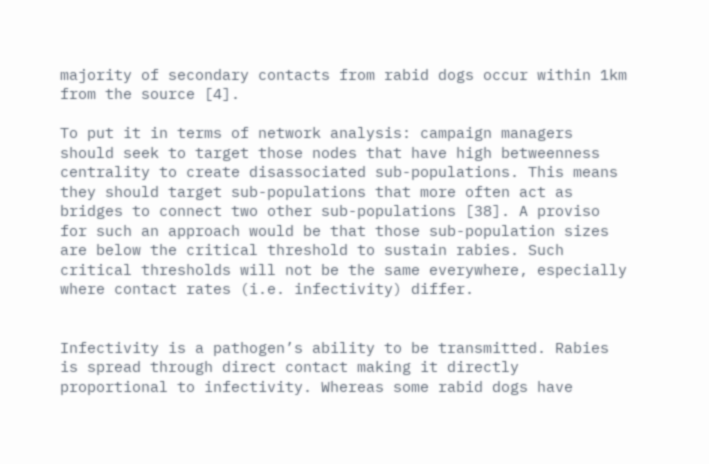majority of secondary contacts from rabid dogs occur within 1km from the source [4].

To put it in terms of network analysis: campaign managers should seek to target those nodes that have high betweenness centrality to create disassociated sub-populations. This means they should target sub-populations that more often act as bridges to connect two other sub-populations [38]. A proviso for such an approach would be that those sub-population sizes are below the critical threshold to sustain rabies. Such critical thresholds will not be the same everywhere, especially where contact rates (i.e. infectivity) differ.


Infectivity is a pathogen’s ability to be transmitted. Rabies is spread through direct contact making it directly proportional to infectivity. Whereas some rabid dogs have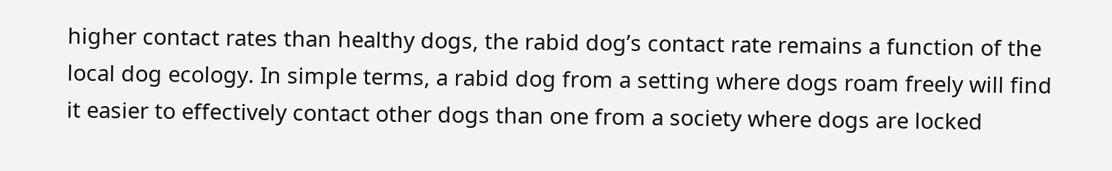higher contact rates than healthy dogs, the rabid dog’s contact rate remains a function of the local dog ecology. In simple terms, a rabid dog from a setting where dogs roam freely will find it easier to effectively contact other dogs than one from a society where dogs are locked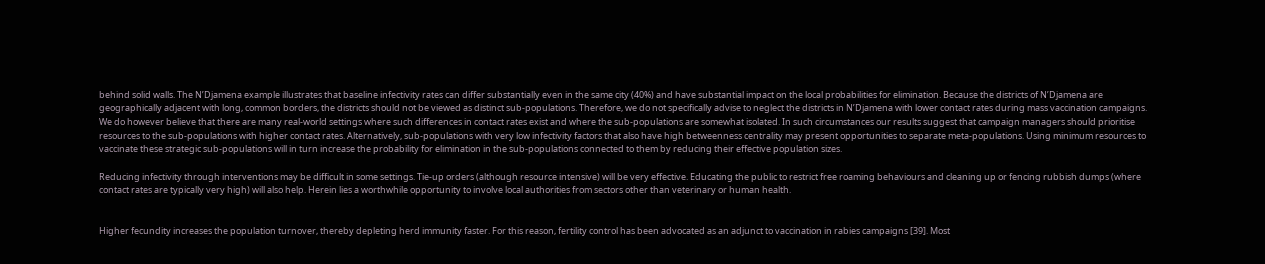behind solid walls. The N’Djamena example illustrates that baseline infectivity rates can differ substantially even in the same city (40%) and have substantial impact on the local probabilities for elimination. Because the districts of N’Djamena are geographically adjacent with long, common borders, the districts should not be viewed as distinct sub-populations. Therefore, we do not specifically advise to neglect the districts in N’Djamena with lower contact rates during mass vaccination campaigns. We do however believe that there are many real-world settings where such differences in contact rates exist and where the sub-populations are somewhat isolated. In such circumstances our results suggest that campaign managers should prioritise resources to the sub-populations with higher contact rates. Alternatively, sub-populations with very low infectivity factors that also have high betweenness centrality may present opportunities to separate meta-populations. Using minimum resources to vaccinate these strategic sub-populations will in turn increase the probability for elimination in the sub-populations connected to them by reducing their effective population sizes.

Reducing infectivity through interventions may be difficult in some settings. Tie-up orders (although resource intensive) will be very effective. Educating the public to restrict free roaming behaviours and cleaning up or fencing rubbish dumps (where contact rates are typically very high) will also help. Herein lies a worthwhile opportunity to involve local authorities from sectors other than veterinary or human health.


Higher fecundity increases the population turnover, thereby depleting herd immunity faster. For this reason, fertility control has been advocated as an adjunct to vaccination in rabies campaigns [39]. Most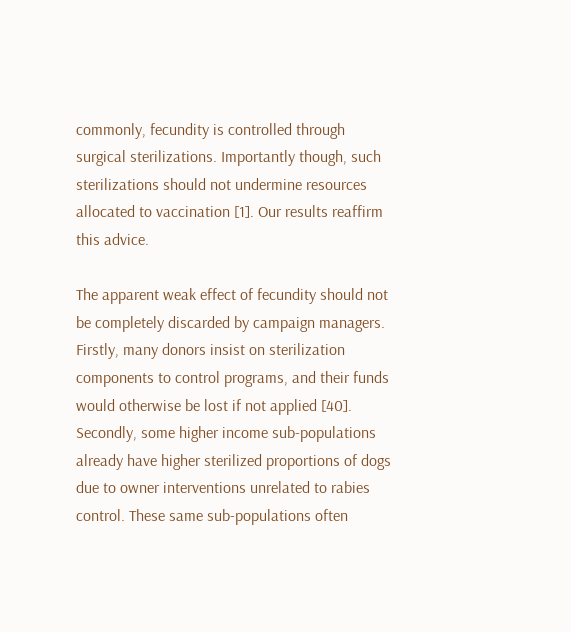commonly, fecundity is controlled through surgical sterilizations. Importantly though, such sterilizations should not undermine resources allocated to vaccination [1]. Our results reaffirm this advice.

The apparent weak effect of fecundity should not be completely discarded by campaign managers. Firstly, many donors insist on sterilization components to control programs, and their funds would otherwise be lost if not applied [40]. Secondly, some higher income sub-populations already have higher sterilized proportions of dogs due to owner interventions unrelated to rabies control. These same sub-populations often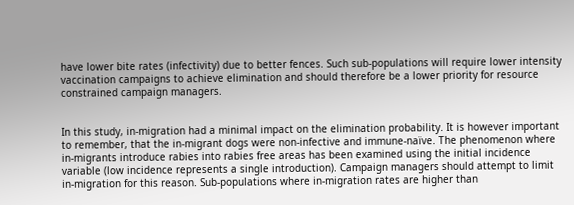have lower bite rates (infectivity) due to better fences. Such sub-populations will require lower intensity vaccination campaigns to achieve elimination and should therefore be a lower priority for resource constrained campaign managers.


In this study, in-migration had a minimal impact on the elimination probability. It is however important to remember, that the in-migrant dogs were non-infective and immune-naïve. The phenomenon where in-migrants introduce rabies into rabies free areas has been examined using the initial incidence variable (low incidence represents a single introduction). Campaign managers should attempt to limit in-migration for this reason. Sub-populations where in-migration rates are higher than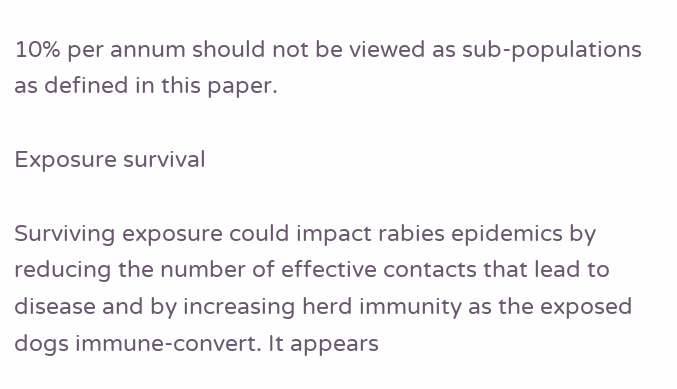10% per annum should not be viewed as sub-populations as defined in this paper.

Exposure survival

Surviving exposure could impact rabies epidemics by reducing the number of effective contacts that lead to disease and by increasing herd immunity as the exposed dogs immune-convert. It appears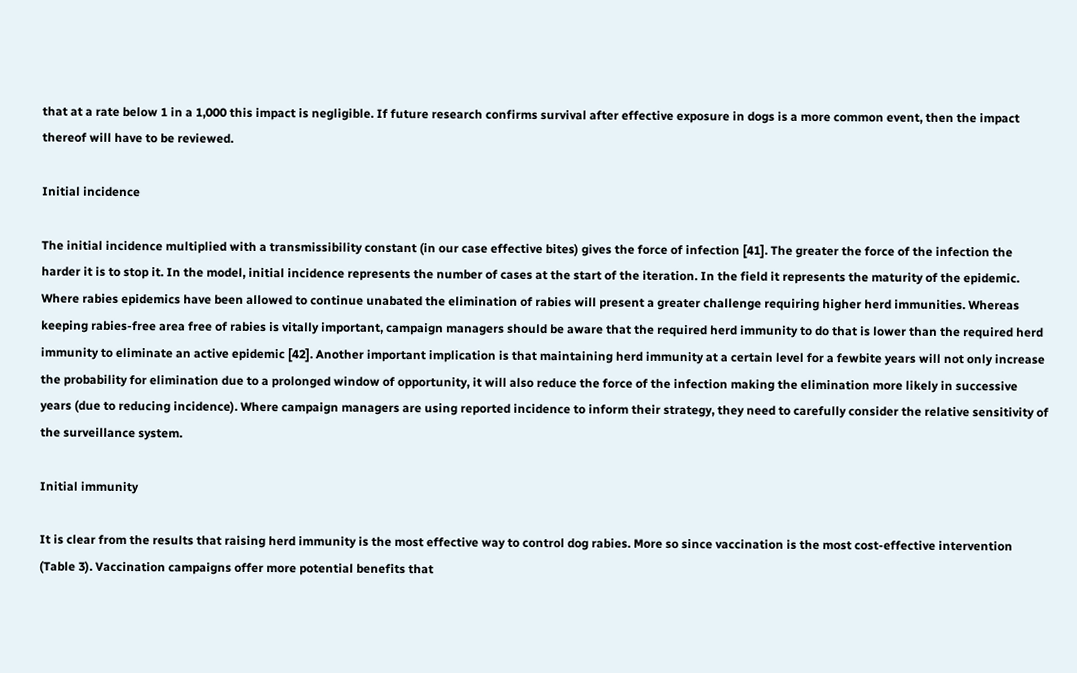that at a rate below 1 in a 1,000 this impact is negligible. If future research confirms survival after effective exposure in dogs is a more common event, then the impact thereof will have to be reviewed.

Initial incidence

The initial incidence multiplied with a transmissibility constant (in our case effective bites) gives the force of infection [41]. The greater the force of the infection the harder it is to stop it. In the model, initial incidence represents the number of cases at the start of the iteration. In the field it represents the maturity of the epidemic. Where rabies epidemics have been allowed to continue unabated the elimination of rabies will present a greater challenge requiring higher herd immunities. Whereas keeping rabies-free area free of rabies is vitally important, campaign managers should be aware that the required herd immunity to do that is lower than the required herd immunity to eliminate an active epidemic [42]. Another important implication is that maintaining herd immunity at a certain level for a fewbite years will not only increase the probability for elimination due to a prolonged window of opportunity, it will also reduce the force of the infection making the elimination more likely in successive years (due to reducing incidence). Where campaign managers are using reported incidence to inform their strategy, they need to carefully consider the relative sensitivity of the surveillance system.

Initial immunity

It is clear from the results that raising herd immunity is the most effective way to control dog rabies. More so since vaccination is the most cost-effective intervention (Table 3). Vaccination campaigns offer more potential benefits that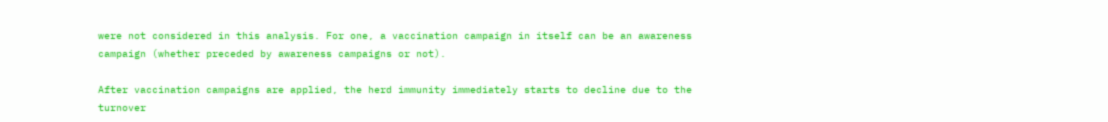were not considered in this analysis. For one, a vaccination campaign in itself can be an awareness campaign (whether preceded by awareness campaigns or not).

After vaccination campaigns are applied, the herd immunity immediately starts to decline due to the turnover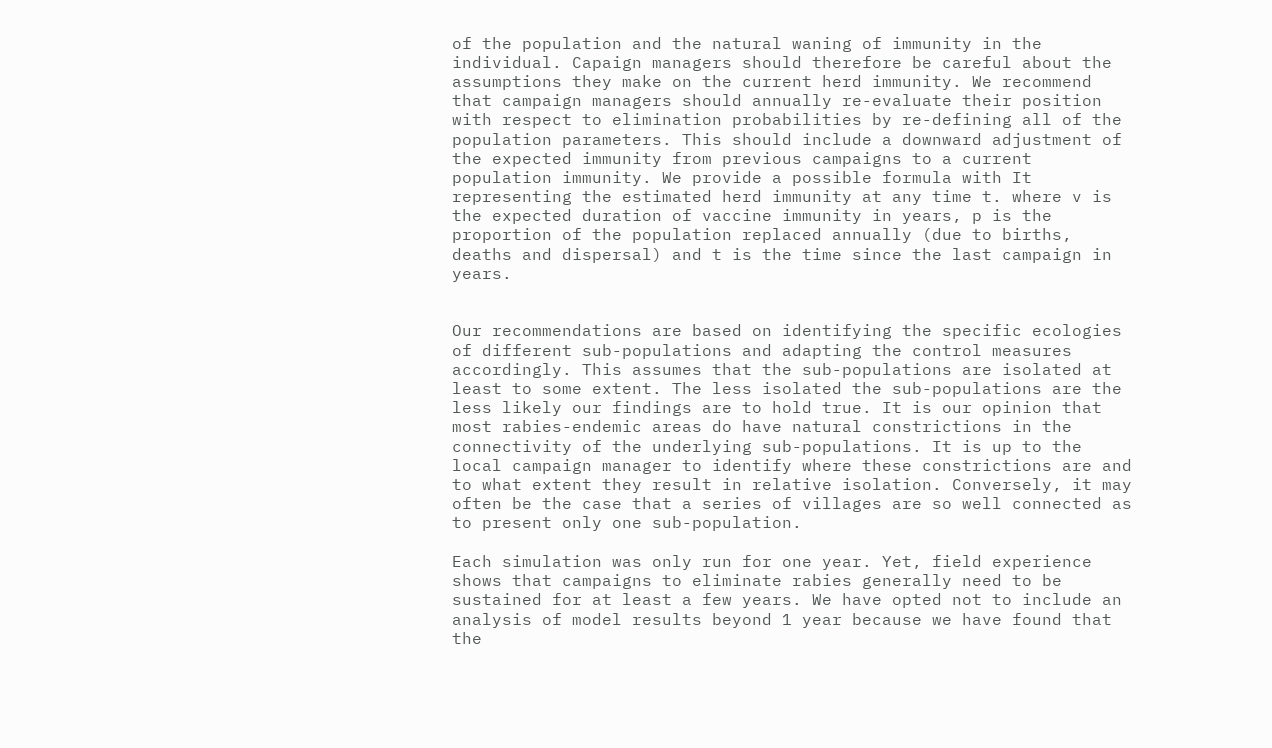of the population and the natural waning of immunity in the individual. Capaign managers should therefore be careful about the assumptions they make on the current herd immunity. We recommend that campaign managers should annually re-evaluate their position with respect to elimination probabilities by re-defining all of the population parameters. This should include a downward adjustment of the expected immunity from previous campaigns to a current population immunity. We provide a possible formula with It representing the estimated herd immunity at any time t. where v is the expected duration of vaccine immunity in years, p is the proportion of the population replaced annually (due to births, deaths and dispersal) and t is the time since the last campaign in years.


Our recommendations are based on identifying the specific ecologies of different sub-populations and adapting the control measures accordingly. This assumes that the sub-populations are isolated at least to some extent. The less isolated the sub-populations are the less likely our findings are to hold true. It is our opinion that most rabies-endemic areas do have natural constrictions in the connectivity of the underlying sub-populations. It is up to the local campaign manager to identify where these constrictions are and to what extent they result in relative isolation. Conversely, it may often be the case that a series of villages are so well connected as to present only one sub-population.

Each simulation was only run for one year. Yet, field experience shows that campaigns to eliminate rabies generally need to be sustained for at least a few years. We have opted not to include an analysis of model results beyond 1 year because we have found that the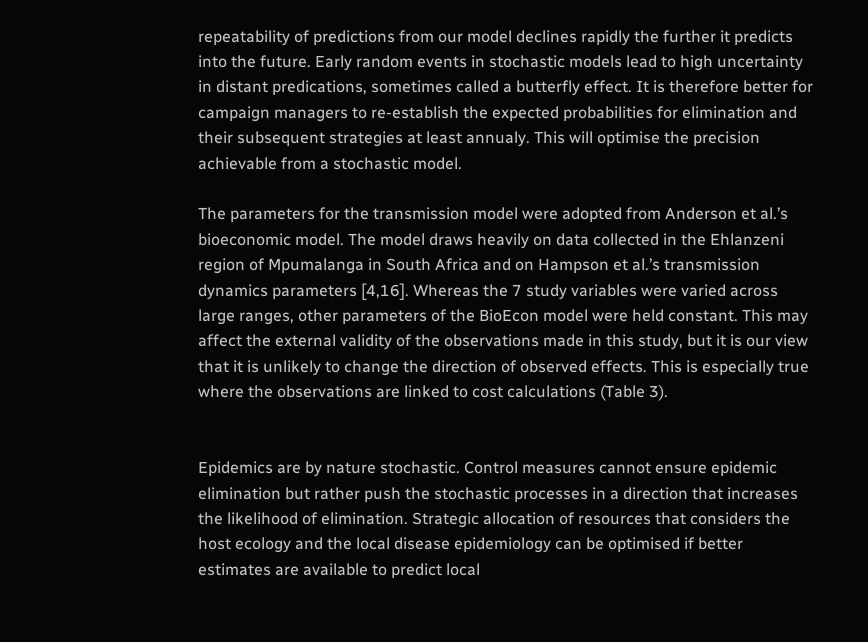repeatability of predictions from our model declines rapidly the further it predicts into the future. Early random events in stochastic models lead to high uncertainty in distant predications, sometimes called a butterfly effect. It is therefore better for campaign managers to re-establish the expected probabilities for elimination and their subsequent strategies at least annualy. This will optimise the precision achievable from a stochastic model.

The parameters for the transmission model were adopted from Anderson et al.’s bioeconomic model. The model draws heavily on data collected in the Ehlanzeni region of Mpumalanga in South Africa and on Hampson et al.’s transmission dynamics parameters [4,16]. Whereas the 7 study variables were varied across large ranges, other parameters of the BioEcon model were held constant. This may affect the external validity of the observations made in this study, but it is our view that it is unlikely to change the direction of observed effects. This is especially true where the observations are linked to cost calculations (Table 3).


Epidemics are by nature stochastic. Control measures cannot ensure epidemic elimination but rather push the stochastic processes in a direction that increases the likelihood of elimination. Strategic allocation of resources that considers the host ecology and the local disease epidemiology can be optimised if better estimates are available to predict local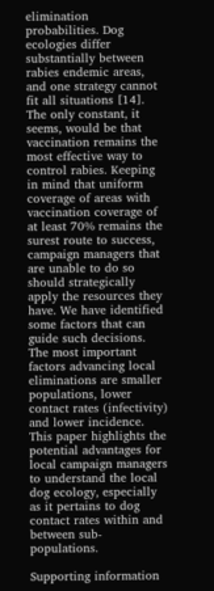elimination probabilities. Dog ecologies differ substantially between rabies endemic areas, and one strategy cannot fit all situations [14]. The only constant, it seems, would be that vaccination remains the most effective way to control rabies. Keeping in mind that uniform coverage of areas with vaccination coverage of at least 70% remains the surest route to success, campaign managers that are unable to do so should strategically apply the resources they have. We have identified some factors that can guide such decisions. The most important factors advancing local eliminations are smaller populations, lower contact rates (infectivity) and lower incidence. This paper highlights the potential advantages for local campaign managers to understand the local dog ecology, especially as it pertains to dog contact rates within and between sub-populations.

Supporting information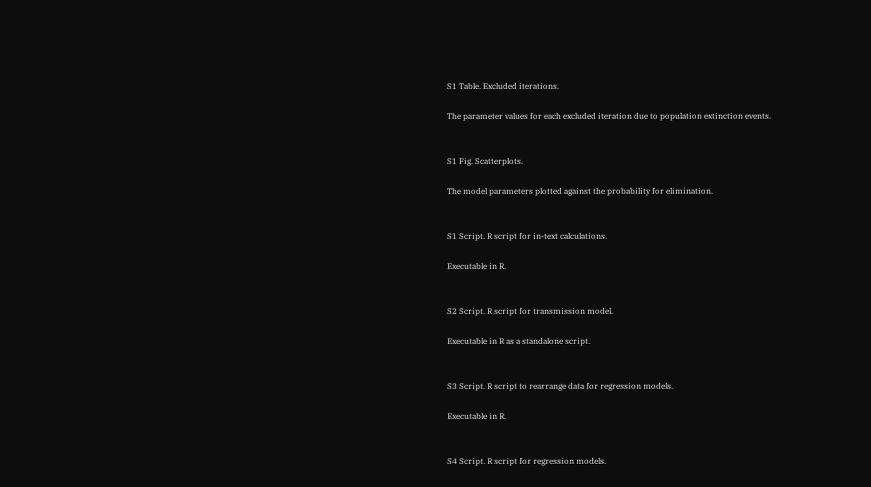S1 Table. Excluded iterations.

The parameter values for each excluded iteration due to population extinction events.


S1 Fig. Scatterplots.

The model parameters plotted against the probability for elimination.


S1 Script. R script for in-text calculations.

Executable in R.


S2 Script. R script for transmission model.

Executable in R as a standalone script.


S3 Script. R script to rearrange data for regression models.

Executable in R.


S4 Script. R script for regression models.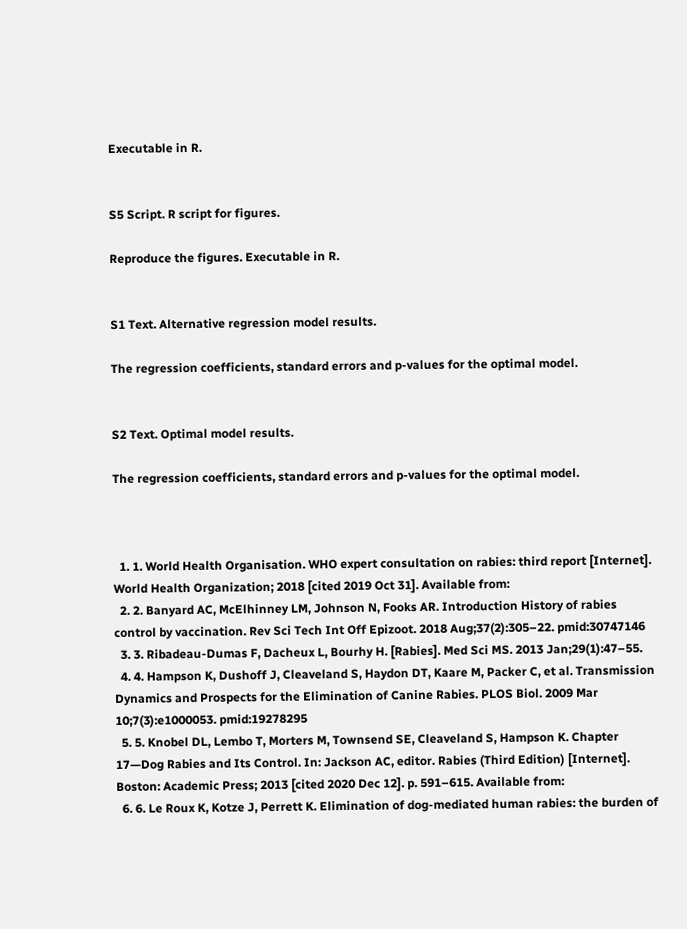Executable in R.


S5 Script. R script for figures.

Reproduce the figures. Executable in R.


S1 Text. Alternative regression model results.

The regression coefficients, standard errors and p-values for the optimal model.


S2 Text. Optimal model results.

The regression coefficients, standard errors and p-values for the optimal model.



  1. 1. World Health Organisation. WHO expert consultation on rabies: third report [Internet]. World Health Organization; 2018 [cited 2019 Oct 31]. Available from:
  2. 2. Banyard AC, McElhinney LM, Johnson N, Fooks AR. Introduction History of rabies control by vaccination. Rev Sci Tech Int Off Epizoot. 2018 Aug;37(2):305–22. pmid:30747146
  3. 3. Ribadeau-Dumas F, Dacheux L, Bourhy H. [Rabies]. Med Sci MS. 2013 Jan;29(1):47–55.
  4. 4. Hampson K, Dushoff J, Cleaveland S, Haydon DT, Kaare M, Packer C, et al. Transmission Dynamics and Prospects for the Elimination of Canine Rabies. PLOS Biol. 2009 Mar 10;7(3):e1000053. pmid:19278295
  5. 5. Knobel DL, Lembo T, Morters M, Townsend SE, Cleaveland S, Hampson K. Chapter 17—Dog Rabies and Its Control. In: Jackson AC, editor. Rabies (Third Edition) [Internet]. Boston: Academic Press; 2013 [cited 2020 Dec 12]. p. 591–615. Available from:
  6. 6. Le Roux K, Kotze J, Perrett K. Elimination of dog-mediated human rabies: the burden of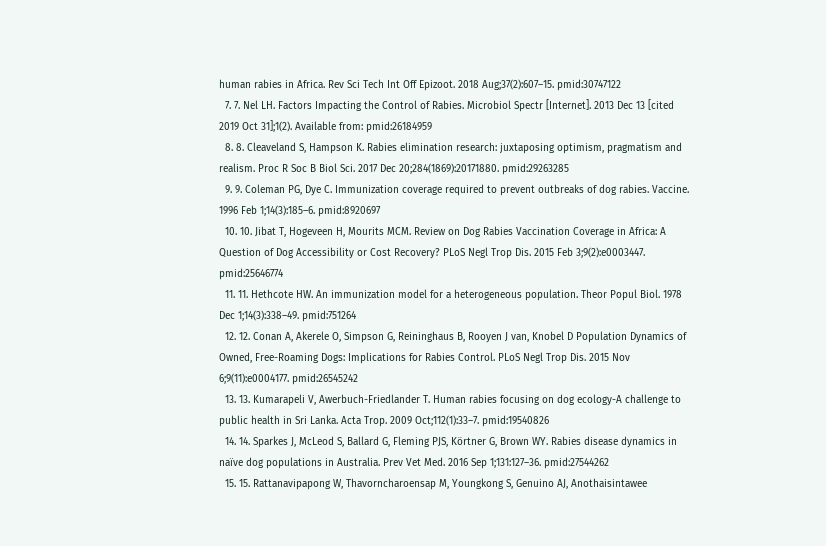human rabies in Africa. Rev Sci Tech Int Off Epizoot. 2018 Aug;37(2):607–15. pmid:30747122
  7. 7. Nel LH. Factors Impacting the Control of Rabies. Microbiol Spectr [Internet]. 2013 Dec 13 [cited 2019 Oct 31];1(2). Available from: pmid:26184959
  8. 8. Cleaveland S, Hampson K. Rabies elimination research: juxtaposing optimism, pragmatism and realism. Proc R Soc B Biol Sci. 2017 Dec 20;284(1869):20171880. pmid:29263285
  9. 9. Coleman PG, Dye C. Immunization coverage required to prevent outbreaks of dog rabies. Vaccine. 1996 Feb 1;14(3):185–6. pmid:8920697
  10. 10. Jibat T, Hogeveen H, Mourits MCM. Review on Dog Rabies Vaccination Coverage in Africa: A Question of Dog Accessibility or Cost Recovery? PLoS Negl Trop Dis. 2015 Feb 3;9(2):e0003447. pmid:25646774
  11. 11. Hethcote HW. An immunization model for a heterogeneous population. Theor Popul Biol. 1978 Dec 1;14(3):338–49. pmid:751264
  12. 12. Conan A, Akerele O, Simpson G, Reininghaus B, Rooyen J van, Knobel D Population Dynamics of Owned, Free-Roaming Dogs: Implications for Rabies Control. PLoS Negl Trop Dis. 2015 Nov 6;9(11):e0004177. pmid:26545242
  13. 13. Kumarapeli V, Awerbuch-Friedlander T. Human rabies focusing on dog ecology-A challenge to public health in Sri Lanka. Acta Trop. 2009 Oct;112(1):33–7. pmid:19540826
  14. 14. Sparkes J, McLeod S, Ballard G, Fleming PJS, Körtner G, Brown WY. Rabies disease dynamics in naïve dog populations in Australia. Prev Vet Med. 2016 Sep 1;131:127–36. pmid:27544262
  15. 15. Rattanavipapong W, Thavorncharoensap M, Youngkong S, Genuino AJ, Anothaisintawee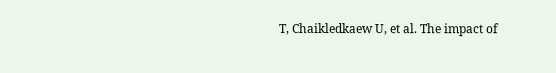T, Chaikledkaew U, et al. The impact of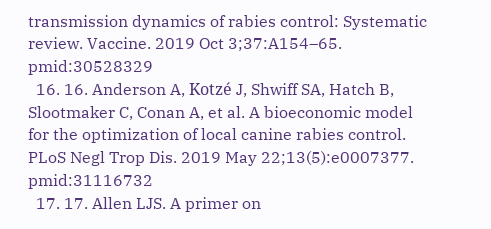transmission dynamics of rabies control: Systematic review. Vaccine. 2019 Oct 3;37:A154–65. pmid:30528329
  16. 16. Anderson A, Kotzé J, Shwiff SA, Hatch B, Slootmaker C, Conan A, et al. A bioeconomic model for the optimization of local canine rabies control. PLoS Negl Trop Dis. 2019 May 22;13(5):e0007377. pmid:31116732
  17. 17. Allen LJS. A primer on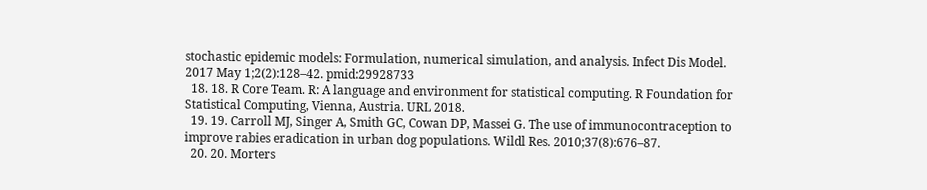stochastic epidemic models: Formulation, numerical simulation, and analysis. Infect Dis Model. 2017 May 1;2(2):128–42. pmid:29928733
  18. 18. R Core Team. R: A language and environment for statistical computing. R Foundation for Statistical Computing, Vienna, Austria. URL 2018.
  19. 19. Carroll MJ, Singer A, Smith GC, Cowan DP, Massei G. The use of immunocontraception to improve rabies eradication in urban dog populations. Wildl Res. 2010;37(8):676–87.
  20. 20. Morters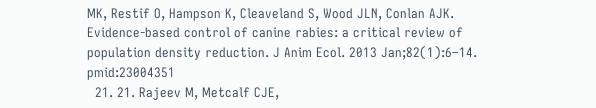MK, Restif O, Hampson K, Cleaveland S, Wood JLN, Conlan AJK. Evidence-based control of canine rabies: a critical review of population density reduction. J Anim Ecol. 2013 Jan;82(1):6–14. pmid:23004351
  21. 21. Rajeev M, Metcalf CJE,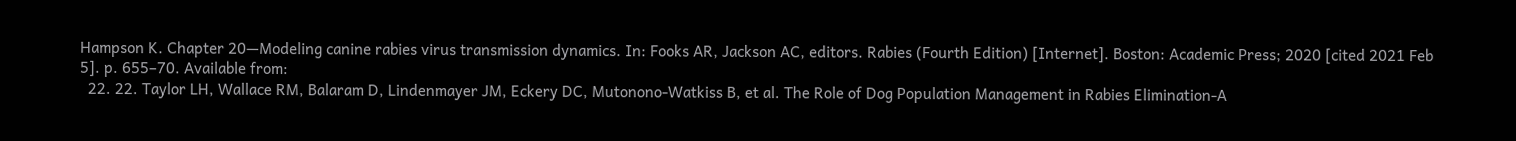Hampson K. Chapter 20—Modeling canine rabies virus transmission dynamics. In: Fooks AR, Jackson AC, editors. Rabies (Fourth Edition) [Internet]. Boston: Academic Press; 2020 [cited 2021 Feb 5]. p. 655–70. Available from:
  22. 22. Taylor LH, Wallace RM, Balaram D, Lindenmayer JM, Eckery DC, Mutonono-Watkiss B, et al. The Role of Dog Population Management in Rabies Elimination-A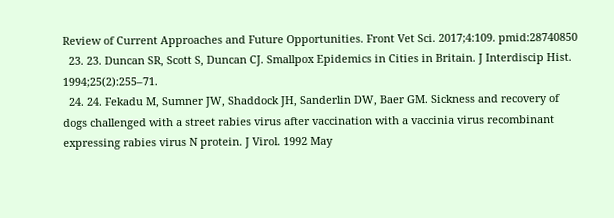Review of Current Approaches and Future Opportunities. Front Vet Sci. 2017;4:109. pmid:28740850
  23. 23. Duncan SR, Scott S, Duncan CJ. Smallpox Epidemics in Cities in Britain. J Interdiscip Hist. 1994;25(2):255–71.
  24. 24. Fekadu M, Sumner JW, Shaddock JH, Sanderlin DW, Baer GM. Sickness and recovery of dogs challenged with a street rabies virus after vaccination with a vaccinia virus recombinant expressing rabies virus N protein. J Virol. 1992 May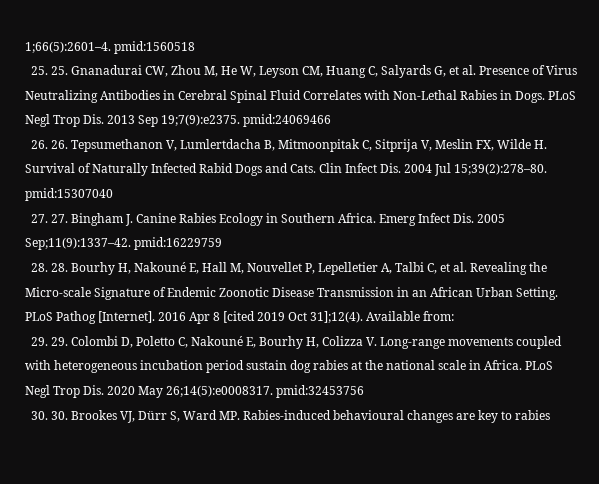1;66(5):2601–4. pmid:1560518
  25. 25. Gnanadurai CW, Zhou M, He W, Leyson CM, Huang C, Salyards G, et al. Presence of Virus Neutralizing Antibodies in Cerebral Spinal Fluid Correlates with Non-Lethal Rabies in Dogs. PLoS Negl Trop Dis. 2013 Sep 19;7(9):e2375. pmid:24069466
  26. 26. Tepsumethanon V, Lumlertdacha B, Mitmoonpitak C, Sitprija V, Meslin FX, Wilde H. Survival of Naturally Infected Rabid Dogs and Cats. Clin Infect Dis. 2004 Jul 15;39(2):278–80. pmid:15307040
  27. 27. Bingham J. Canine Rabies Ecology in Southern Africa. Emerg Infect Dis. 2005 Sep;11(9):1337–42. pmid:16229759
  28. 28. Bourhy H, Nakouné E, Hall M, Nouvellet P, Lepelletier A, Talbi C, et al. Revealing the Micro-scale Signature of Endemic Zoonotic Disease Transmission in an African Urban Setting. PLoS Pathog [Internet]. 2016 Apr 8 [cited 2019 Oct 31];12(4). Available from:
  29. 29. Colombi D, Poletto C, Nakouné E, Bourhy H, Colizza V. Long-range movements coupled with heterogeneous incubation period sustain dog rabies at the national scale in Africa. PLoS Negl Trop Dis. 2020 May 26;14(5):e0008317. pmid:32453756
  30. 30. Brookes VJ, Dürr S, Ward MP. Rabies-induced behavioural changes are key to rabies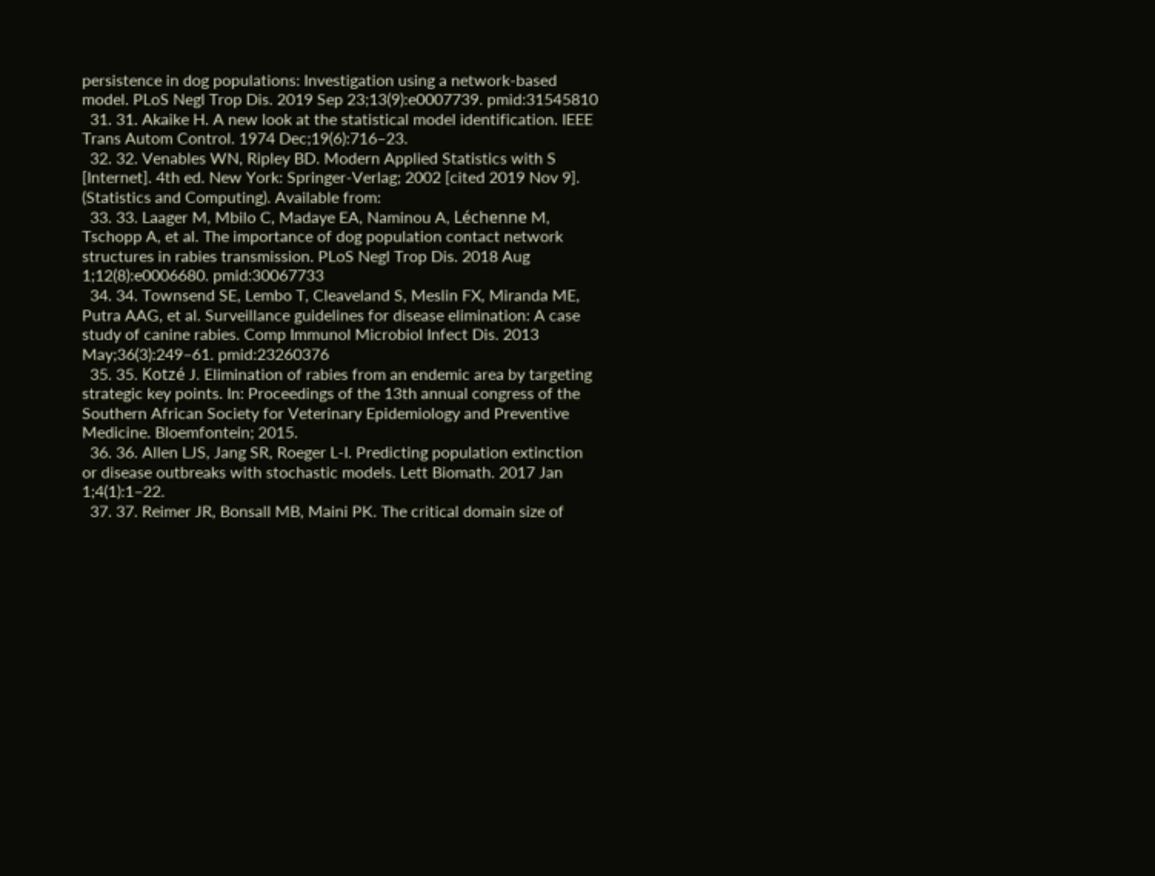persistence in dog populations: Investigation using a network-based model. PLoS Negl Trop Dis. 2019 Sep 23;13(9):e0007739. pmid:31545810
  31. 31. Akaike H. A new look at the statistical model identification. IEEE Trans Autom Control. 1974 Dec;19(6):716–23.
  32. 32. Venables WN, Ripley BD. Modern Applied Statistics with S [Internet]. 4th ed. New York: Springer-Verlag; 2002 [cited 2019 Nov 9]. (Statistics and Computing). Available from:
  33. 33. Laager M, Mbilo C, Madaye EA, Naminou A, Léchenne M, Tschopp A, et al. The importance of dog population contact network structures in rabies transmission. PLoS Negl Trop Dis. 2018 Aug 1;12(8):e0006680. pmid:30067733
  34. 34. Townsend SE, Lembo T, Cleaveland S, Meslin FX, Miranda ME, Putra AAG, et al. Surveillance guidelines for disease elimination: A case study of canine rabies. Comp Immunol Microbiol Infect Dis. 2013 May;36(3):249–61. pmid:23260376
  35. 35. Kotzé J. Elimination of rabies from an endemic area by targeting strategic key points. In: Proceedings of the 13th annual congress of the Southern African Society for Veterinary Epidemiology and Preventive Medicine. Bloemfontein; 2015.
  36. 36. Allen LJS, Jang SR, Roeger L-I. Predicting population extinction or disease outbreaks with stochastic models. Lett Biomath. 2017 Jan 1;4(1):1–22.
  37. 37. Reimer JR, Bonsall MB, Maini PK. The critical domain size of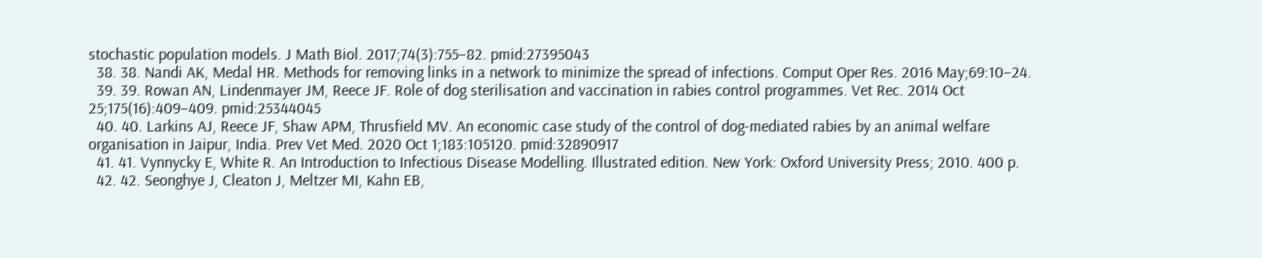stochastic population models. J Math Biol. 2017;74(3):755–82. pmid:27395043
  38. 38. Nandi AK, Medal HR. Methods for removing links in a network to minimize the spread of infections. Comput Oper Res. 2016 May;69:10–24.
  39. 39. Rowan AN, Lindenmayer JM, Reece JF. Role of dog sterilisation and vaccination in rabies control programmes. Vet Rec. 2014 Oct 25;175(16):409–409. pmid:25344045
  40. 40. Larkins AJ, Reece JF, Shaw APM, Thrusfield MV. An economic case study of the control of dog-mediated rabies by an animal welfare organisation in Jaipur, India. Prev Vet Med. 2020 Oct 1;183:105120. pmid:32890917
  41. 41. Vynnycky E, White R. An Introduction to Infectious Disease Modelling. Illustrated edition. New York: Oxford University Press; 2010. 400 p.
  42. 42. Seonghye J, Cleaton J, Meltzer MI, Kahn EB,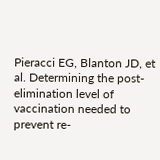Pieracci EG, Blanton JD, et al. Determining the post-elimination level of vaccination needed to prevent re-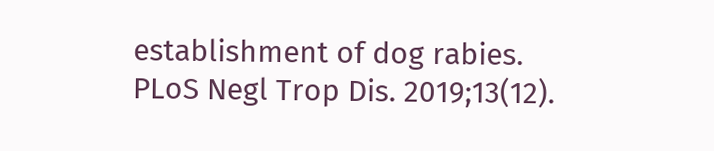establishment of dog rabies. PLoS Negl Trop Dis. 2019;13(12).